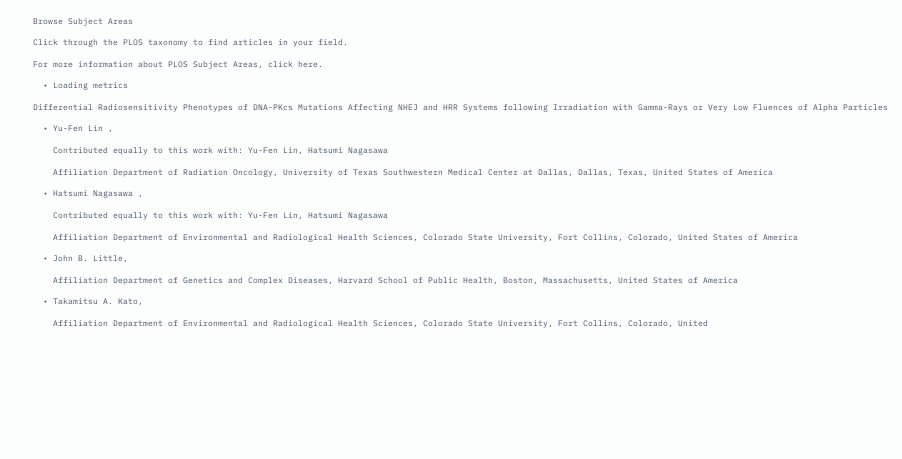Browse Subject Areas

Click through the PLOS taxonomy to find articles in your field.

For more information about PLOS Subject Areas, click here.

  • Loading metrics

Differential Radiosensitivity Phenotypes of DNA-PKcs Mutations Affecting NHEJ and HRR Systems following Irradiation with Gamma-Rays or Very Low Fluences of Alpha Particles

  • Yu-Fen Lin ,

    Contributed equally to this work with: Yu-Fen Lin, Hatsumi Nagasawa

    Affiliation Department of Radiation Oncology, University of Texas Southwestern Medical Center at Dallas, Dallas, Texas, United States of America

  • Hatsumi Nagasawa ,

    Contributed equally to this work with: Yu-Fen Lin, Hatsumi Nagasawa

    Affiliation Department of Environmental and Radiological Health Sciences, Colorado State University, Fort Collins, Colorado, United States of America

  • John B. Little,

    Affiliation Department of Genetics and Complex Diseases, Harvard School of Public Health, Boston, Massachusetts, United States of America

  • Takamitsu A. Kato,

    Affiliation Department of Environmental and Radiological Health Sciences, Colorado State University, Fort Collins, Colorado, United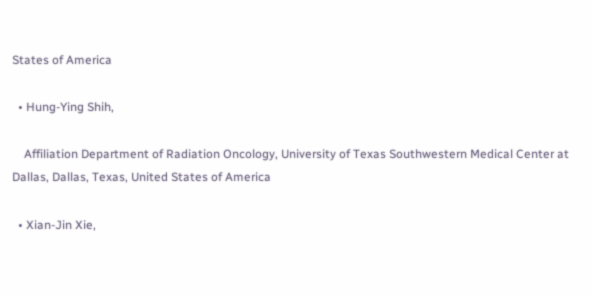States of America

  • Hung-Ying Shih,

    Affiliation Department of Radiation Oncology, University of Texas Southwestern Medical Center at Dallas, Dallas, Texas, United States of America

  • Xian-Jin Xie,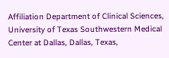Affiliation Department of Clinical Sciences, University of Texas Southwestern Medical Center at Dallas, Dallas, Texas,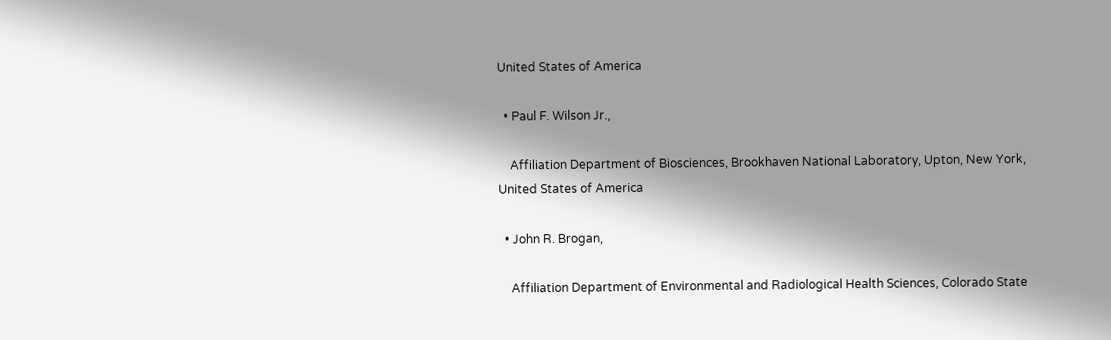United States of America

  • Paul F. Wilson Jr.,

    Affiliation Department of Biosciences, Brookhaven National Laboratory, Upton, New York, United States of America

  • John R. Brogan,

    Affiliation Department of Environmental and Radiological Health Sciences, Colorado State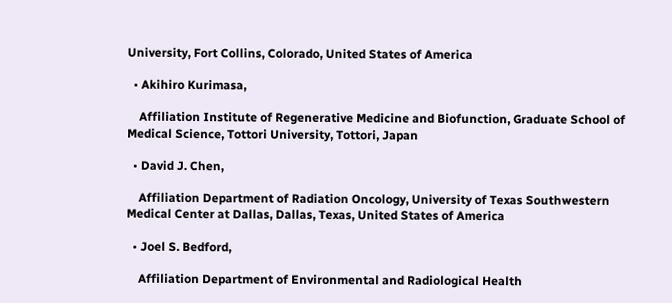University, Fort Collins, Colorado, United States of America

  • Akihiro Kurimasa,

    Affiliation Institute of Regenerative Medicine and Biofunction, Graduate School of Medical Science, Tottori University, Tottori, Japan

  • David J. Chen,

    Affiliation Department of Radiation Oncology, University of Texas Southwestern Medical Center at Dallas, Dallas, Texas, United States of America

  • Joel S. Bedford,

    Affiliation Department of Environmental and Radiological Health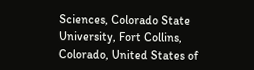Sciences, Colorado State University, Fort Collins, Colorado, United States of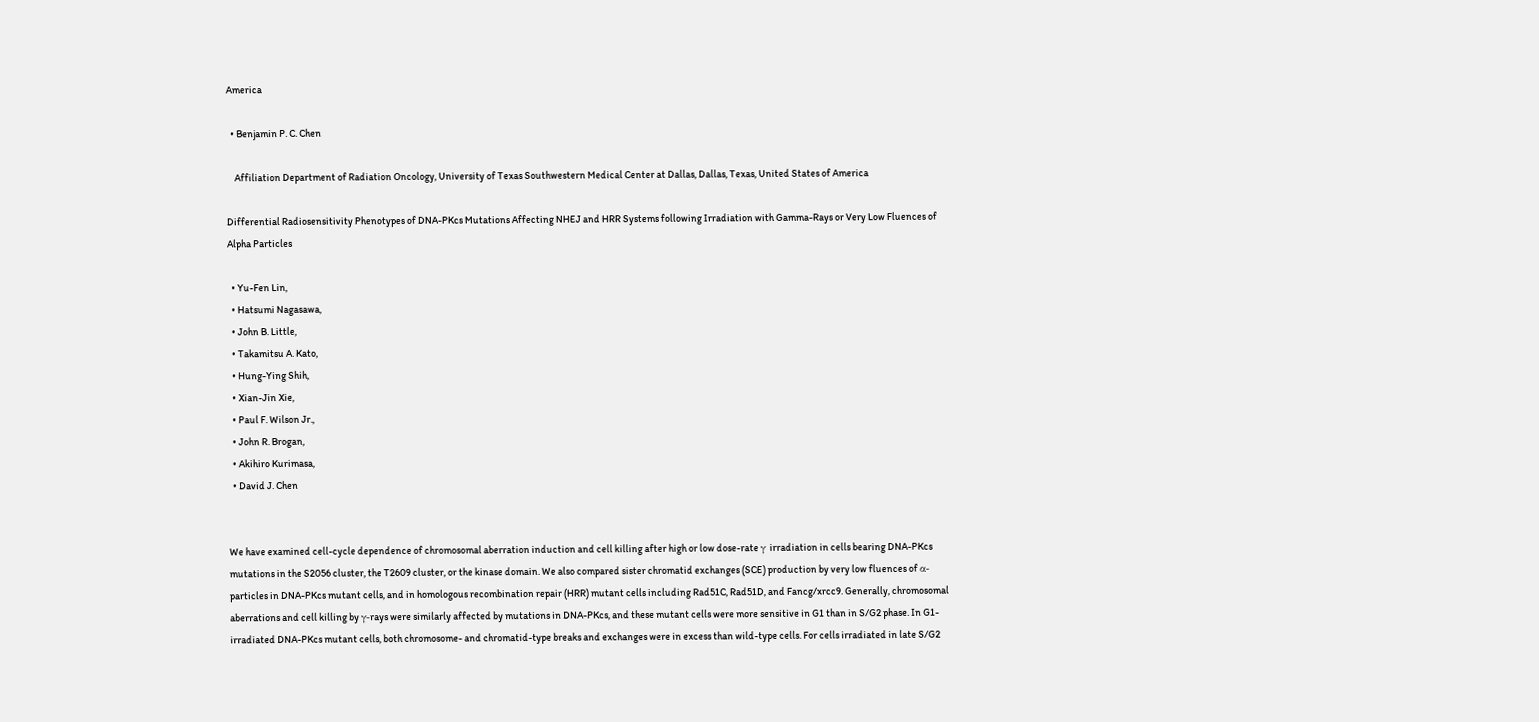America

  • Benjamin P. C. Chen

    Affiliation Department of Radiation Oncology, University of Texas Southwestern Medical Center at Dallas, Dallas, Texas, United States of America

Differential Radiosensitivity Phenotypes of DNA-PKcs Mutations Affecting NHEJ and HRR Systems following Irradiation with Gamma-Rays or Very Low Fluences of Alpha Particles

  • Yu-Fen Lin,
  • Hatsumi Nagasawa,
  • John B. Little,
  • Takamitsu A. Kato,
  • Hung-Ying Shih,
  • Xian-Jin Xie,
  • Paul F. Wilson Jr.,
  • John R. Brogan,
  • Akihiro Kurimasa,
  • David J. Chen


We have examined cell-cycle dependence of chromosomal aberration induction and cell killing after high or low dose-rate γ irradiation in cells bearing DNA-PKcs mutations in the S2056 cluster, the T2609 cluster, or the kinase domain. We also compared sister chromatid exchanges (SCE) production by very low fluences of α-particles in DNA-PKcs mutant cells, and in homologous recombination repair (HRR) mutant cells including Rad51C, Rad51D, and Fancg/xrcc9. Generally, chromosomal aberrations and cell killing by γ-rays were similarly affected by mutations in DNA-PKcs, and these mutant cells were more sensitive in G1 than in S/G2 phase. In G1-irradiated DNA-PKcs mutant cells, both chromosome- and chromatid-type breaks and exchanges were in excess than wild-type cells. For cells irradiated in late S/G2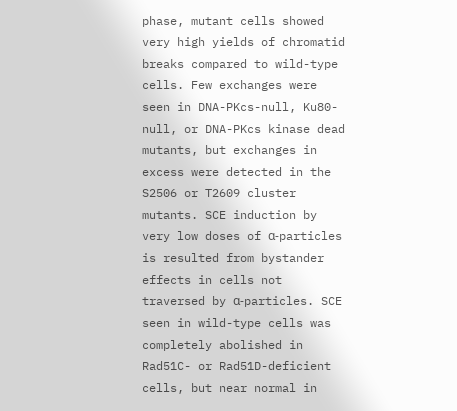phase, mutant cells showed very high yields of chromatid breaks compared to wild-type cells. Few exchanges were seen in DNA-PKcs-null, Ku80-null, or DNA-PKcs kinase dead mutants, but exchanges in excess were detected in the S2506 or T2609 cluster mutants. SCE induction by very low doses of α-particles is resulted from bystander effects in cells not traversed by α-particles. SCE seen in wild-type cells was completely abolished in Rad51C- or Rad51D-deficient cells, but near normal in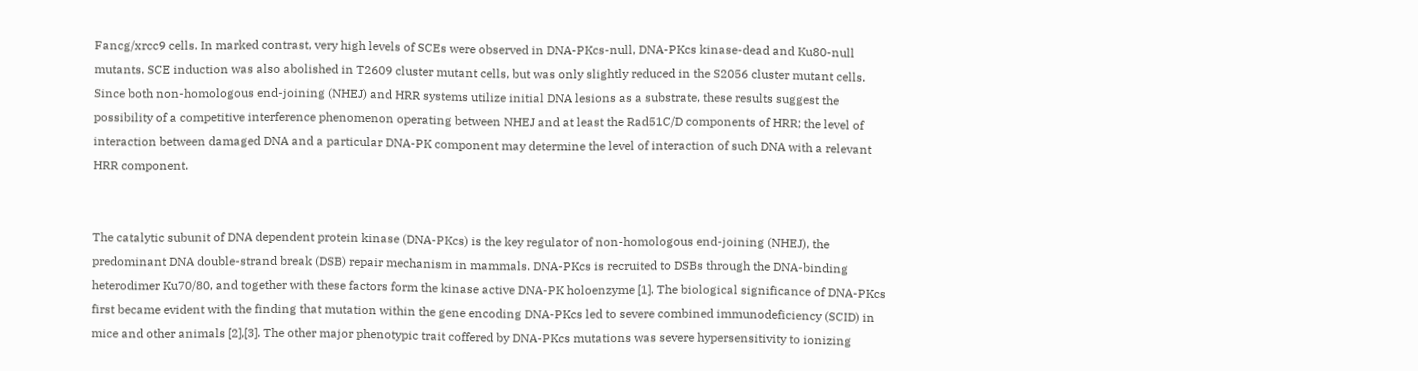Fancg/xrcc9 cells. In marked contrast, very high levels of SCEs were observed in DNA-PKcs-null, DNA-PKcs kinase-dead and Ku80-null mutants. SCE induction was also abolished in T2609 cluster mutant cells, but was only slightly reduced in the S2056 cluster mutant cells. Since both non-homologous end-joining (NHEJ) and HRR systems utilize initial DNA lesions as a substrate, these results suggest the possibility of a competitive interference phenomenon operating between NHEJ and at least the Rad51C/D components of HRR; the level of interaction between damaged DNA and a particular DNA-PK component may determine the level of interaction of such DNA with a relevant HRR component.


The catalytic subunit of DNA dependent protein kinase (DNA-PKcs) is the key regulator of non-homologous end-joining (NHEJ), the predominant DNA double-strand break (DSB) repair mechanism in mammals. DNA-PKcs is recruited to DSBs through the DNA-binding heterodimer Ku70/80, and together with these factors form the kinase active DNA-PK holoenzyme [1]. The biological significance of DNA-PKcs first became evident with the finding that mutation within the gene encoding DNA-PKcs led to severe combined immunodeficiency (SCID) in mice and other animals [2],[3]. The other major phenotypic trait coffered by DNA-PKcs mutations was severe hypersensitivity to ionizing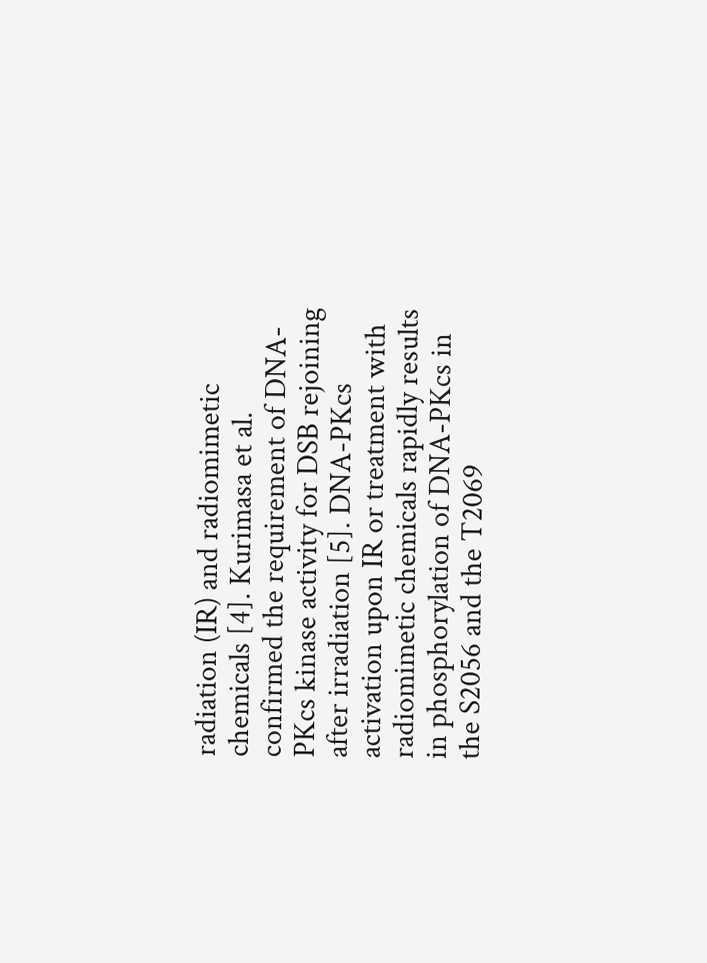radiation (IR) and radiomimetic chemicals [4]. Kurimasa et al. confirmed the requirement of DNA-PKcs kinase activity for DSB rejoining after irradiation [5]. DNA-PKcs activation upon IR or treatment with radiomimetic chemicals rapidly results in phosphorylation of DNA-PKcs in the S2056 and the T2069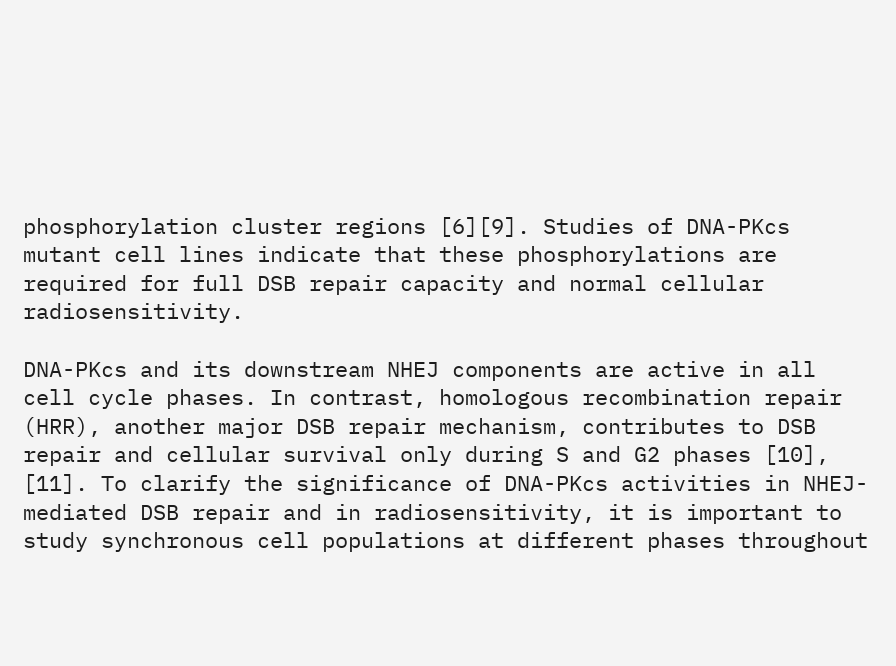phosphorylation cluster regions [6][9]. Studies of DNA-PKcs mutant cell lines indicate that these phosphorylations are required for full DSB repair capacity and normal cellular radiosensitivity.

DNA-PKcs and its downstream NHEJ components are active in all cell cycle phases. In contrast, homologous recombination repair (HRR), another major DSB repair mechanism, contributes to DSB repair and cellular survival only during S and G2 phases [10], [11]. To clarify the significance of DNA-PKcs activities in NHEJ-mediated DSB repair and in radiosensitivity, it is important to study synchronous cell populations at different phases throughout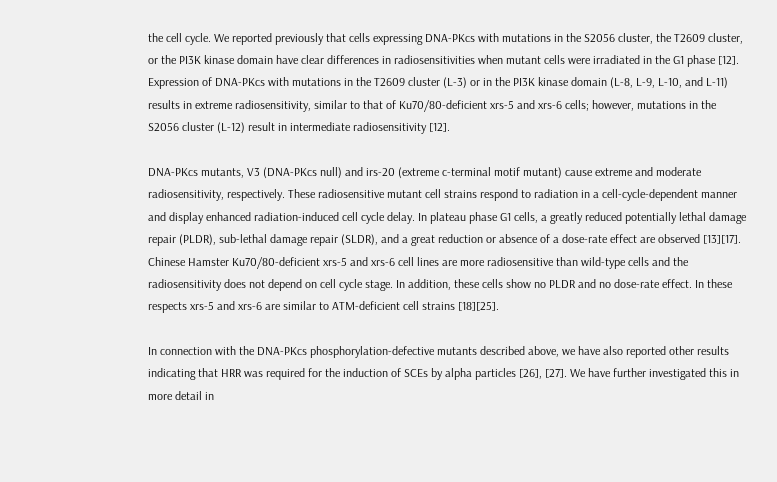the cell cycle. We reported previously that cells expressing DNA-PKcs with mutations in the S2056 cluster, the T2609 cluster, or the PI3K kinase domain have clear differences in radiosensitivities when mutant cells were irradiated in the G1 phase [12]. Expression of DNA-PKcs with mutations in the T2609 cluster (L-3) or in the PI3K kinase domain (L-8, L-9, L-10, and L-11) results in extreme radiosensitivity, similar to that of Ku70/80-deficient xrs-5 and xrs-6 cells; however, mutations in the S2056 cluster (L-12) result in intermediate radiosensitivity [12].

DNA-PKcs mutants, V3 (DNA-PKcs null) and irs-20 (extreme c-terminal motif mutant) cause extreme and moderate radiosensitivity, respectively. These radiosensitive mutant cell strains respond to radiation in a cell-cycle-dependent manner and display enhanced radiation-induced cell cycle delay. In plateau phase G1 cells, a greatly reduced potentially lethal damage repair (PLDR), sub-lethal damage repair (SLDR), and a great reduction or absence of a dose-rate effect are observed [13][17]. Chinese Hamster Ku70/80-deficient xrs-5 and xrs-6 cell lines are more radiosensitive than wild-type cells and the radiosensitivity does not depend on cell cycle stage. In addition, these cells show no PLDR and no dose-rate effect. In these respects xrs-5 and xrs-6 are similar to ATM-deficient cell strains [18][25].

In connection with the DNA-PKcs phosphorylation-defective mutants described above, we have also reported other results indicating that HRR was required for the induction of SCEs by alpha particles [26], [27]. We have further investigated this in more detail in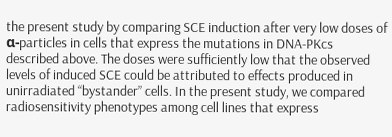the present study by comparing SCE induction after very low doses of α-particles in cells that express the mutations in DNA-PKcs described above. The doses were sufficiently low that the observed levels of induced SCE could be attributed to effects produced in unirradiated “bystander” cells. In the present study, we compared radiosensitivity phenotypes among cell lines that express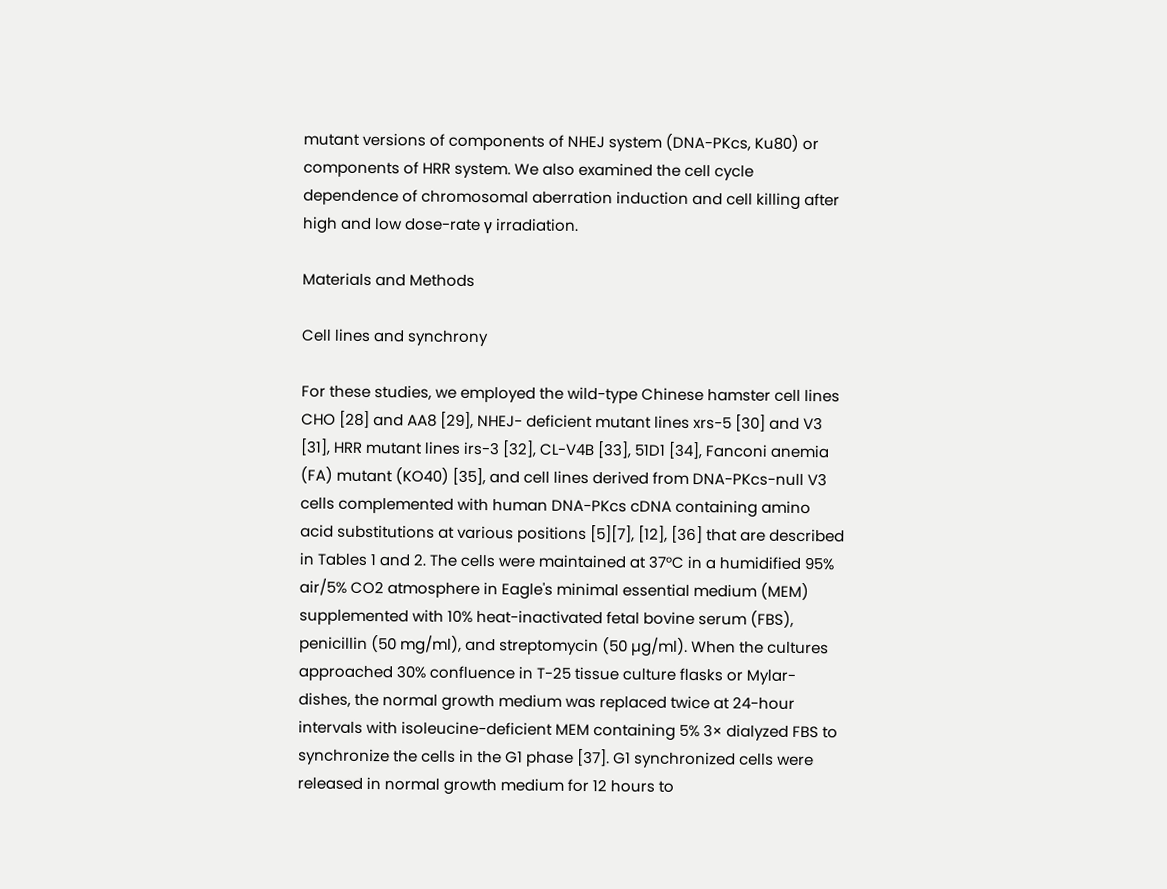mutant versions of components of NHEJ system (DNA-PKcs, Ku80) or components of HRR system. We also examined the cell cycle dependence of chromosomal aberration induction and cell killing after high and low dose-rate γ irradiation.

Materials and Methods

Cell lines and synchrony

For these studies, we employed the wild-type Chinese hamster cell lines CHO [28] and AA8 [29], NHEJ- deficient mutant lines xrs-5 [30] and V3 [31], HRR mutant lines irs-3 [32], CL-V4B [33], 51D1 [34], Fanconi anemia (FA) mutant (KO40) [35], and cell lines derived from DNA-PKcs-null V3 cells complemented with human DNA-PKcs cDNA containing amino acid substitutions at various positions [5][7], [12], [36] that are described in Tables 1 and 2. The cells were maintained at 37°C in a humidified 95% air/5% CO2 atmosphere in Eagle's minimal essential medium (MEM) supplemented with 10% heat-inactivated fetal bovine serum (FBS), penicillin (50 mg/ml), and streptomycin (50 µg/ml). When the cultures approached 30% confluence in T-25 tissue culture flasks or Mylar-dishes, the normal growth medium was replaced twice at 24-hour intervals with isoleucine-deficient MEM containing 5% 3× dialyzed FBS to synchronize the cells in the G1 phase [37]. G1 synchronized cells were released in normal growth medium for 12 hours to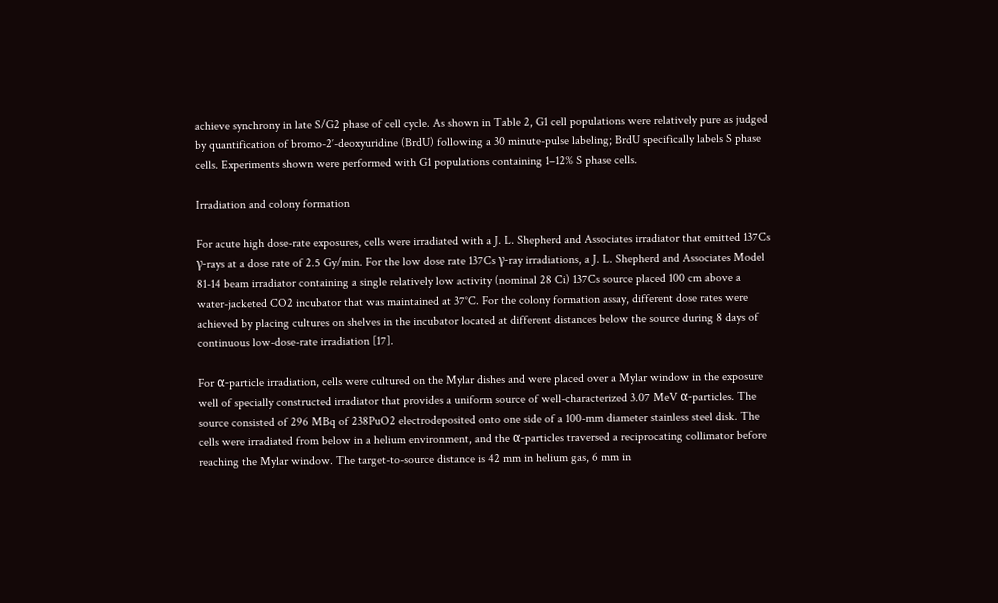achieve synchrony in late S/G2 phase of cell cycle. As shown in Table 2, G1 cell populations were relatively pure as judged by quantification of bromo-2′-deoxyuridine (BrdU) following a 30 minute-pulse labeling; BrdU specifically labels S phase cells. Experiments shown were performed with G1 populations containing 1–12% S phase cells.

Irradiation and colony formation

For acute high dose-rate exposures, cells were irradiated with a J. L. Shepherd and Associates irradiator that emitted 137Cs γ-rays at a dose rate of 2.5 Gy/min. For the low dose rate 137Cs γ-ray irradiations, a J. L. Shepherd and Associates Model 81-14 beam irradiator containing a single relatively low activity (nominal 28 Ci) 137Cs source placed 100 cm above a water-jacketed CO2 incubator that was maintained at 37°C. For the colony formation assay, different dose rates were achieved by placing cultures on shelves in the incubator located at different distances below the source during 8 days of continuous low-dose-rate irradiation [17].

For α-particle irradiation, cells were cultured on the Mylar dishes and were placed over a Mylar window in the exposure well of specially constructed irradiator that provides a uniform source of well-characterized 3.07 MeV α-particles. The source consisted of 296 MBq of 238PuO2 electrodeposited onto one side of a 100-mm diameter stainless steel disk. The cells were irradiated from below in a helium environment, and the α-particles traversed a reciprocating collimator before reaching the Mylar window. The target-to-source distance is 42 mm in helium gas, 6 mm in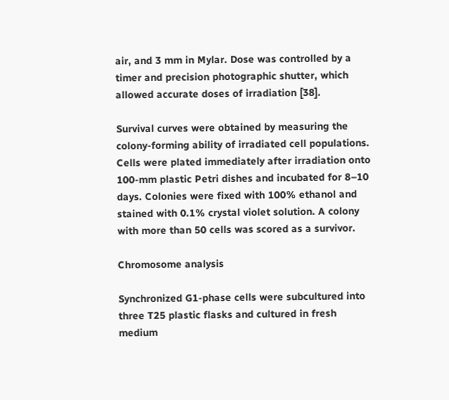air, and 3 mm in Mylar. Dose was controlled by a timer and precision photographic shutter, which allowed accurate doses of irradiation [38].

Survival curves were obtained by measuring the colony-forming ability of irradiated cell populations. Cells were plated immediately after irradiation onto 100-mm plastic Petri dishes and incubated for 8–10 days. Colonies were fixed with 100% ethanol and stained with 0.1% crystal violet solution. A colony with more than 50 cells was scored as a survivor.

Chromosome analysis

Synchronized G1-phase cells were subcultured into three T25 plastic flasks and cultured in fresh medium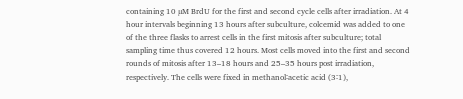containing 10 µM BrdU for the first and second cycle cells after irradiation. At 4 hour intervals beginning 13 hours after subculture, colcemid was added to one of the three flasks to arrest cells in the first mitosis after subculture; total sampling time thus covered 12 hours. Most cells moved into the first and second rounds of mitosis after 13–18 hours and 25–35 hours post irradiation, respectively. The cells were fixed in methanol∶acetic acid (3∶1),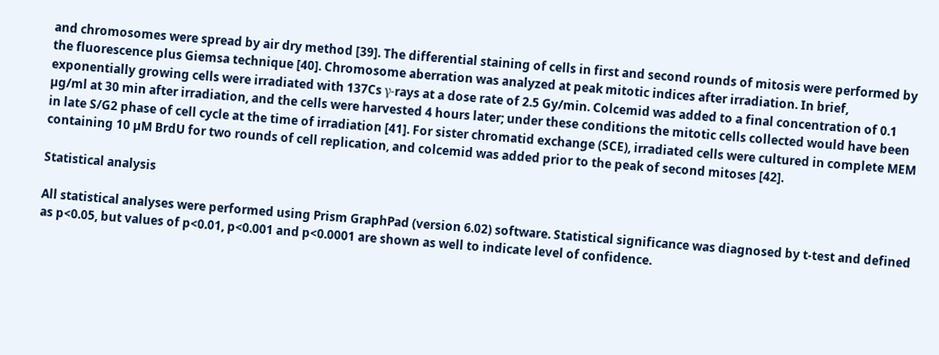and chromosomes were spread by air dry method [39]. The differential staining of cells in first and second rounds of mitosis were performed by the fluorescence plus Giemsa technique [40]. Chromosome aberration was analyzed at peak mitotic indices after irradiation. In brief, exponentially growing cells were irradiated with 137Cs γ-rays at a dose rate of 2.5 Gy/min. Colcemid was added to a final concentration of 0.1 µg/ml at 30 min after irradiation, and the cells were harvested 4 hours later; under these conditions the mitotic cells collected would have been in late S/G2 phase of cell cycle at the time of irradiation [41]. For sister chromatid exchange (SCE), irradiated cells were cultured in complete MEM containing 10 µM BrdU for two rounds of cell replication, and colcemid was added prior to the peak of second mitoses [42].

Statistical analysis

All statistical analyses were performed using Prism GraphPad (version 6.02) software. Statistical significance was diagnosed by t-test and defined as p<0.05, but values of p<0.01, p<0.001 and p<0.0001 are shown as well to indicate level of confidence.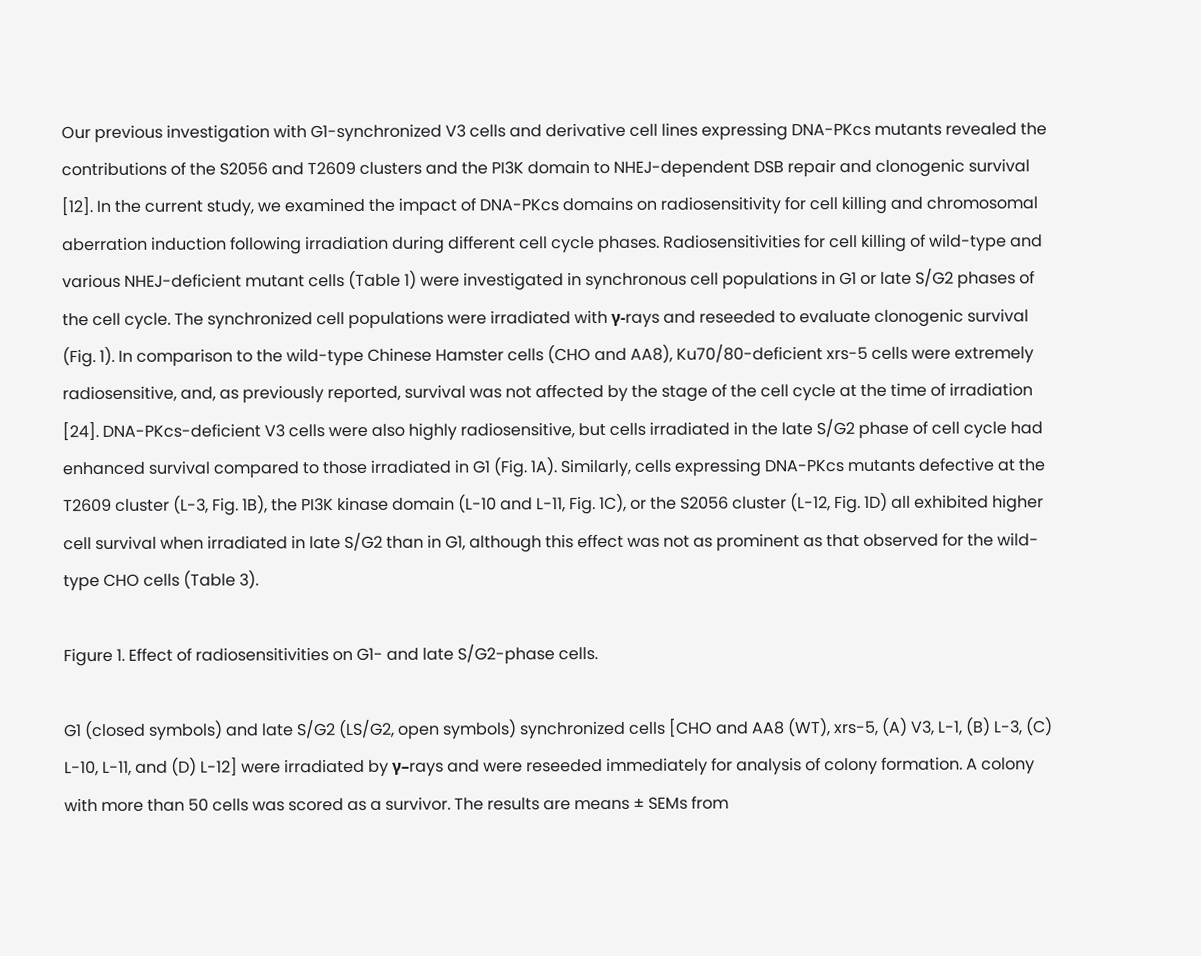Our previous investigation with G1-synchronized V3 cells and derivative cell lines expressing DNA-PKcs mutants revealed the contributions of the S2056 and T2609 clusters and the PI3K domain to NHEJ-dependent DSB repair and clonogenic survival [12]. In the current study, we examined the impact of DNA-PKcs domains on radiosensitivity for cell killing and chromosomal aberration induction following irradiation during different cell cycle phases. Radiosensitivities for cell killing of wild-type and various NHEJ-deficient mutant cells (Table 1) were investigated in synchronous cell populations in G1 or late S/G2 phases of the cell cycle. The synchronized cell populations were irradiated with γ-rays and reseeded to evaluate clonogenic survival (Fig. 1). In comparison to the wild-type Chinese Hamster cells (CHO and AA8), Ku70/80-deficient xrs-5 cells were extremely radiosensitive, and, as previously reported, survival was not affected by the stage of the cell cycle at the time of irradiation [24]. DNA-PKcs-deficient V3 cells were also highly radiosensitive, but cells irradiated in the late S/G2 phase of cell cycle had enhanced survival compared to those irradiated in G1 (Fig. 1A). Similarly, cells expressing DNA-PKcs mutants defective at the T2609 cluster (L-3, Fig. 1B), the PI3K kinase domain (L-10 and L-11, Fig. 1C), or the S2056 cluster (L-12, Fig. 1D) all exhibited higher cell survival when irradiated in late S/G2 than in G1, although this effect was not as prominent as that observed for the wild-type CHO cells (Table 3).

Figure 1. Effect of radiosensitivities on G1- and late S/G2-phase cells.

G1 (closed symbols) and late S/G2 (LS/G2, open symbols) synchronized cells [CHO and AA8 (WT), xrs-5, (A) V3, L-1, (B) L-3, (C) L-10, L-11, and (D) L-12] were irradiated by γ–rays and were reseeded immediately for analysis of colony formation. A colony with more than 50 cells was scored as a survivor. The results are means ± SEMs from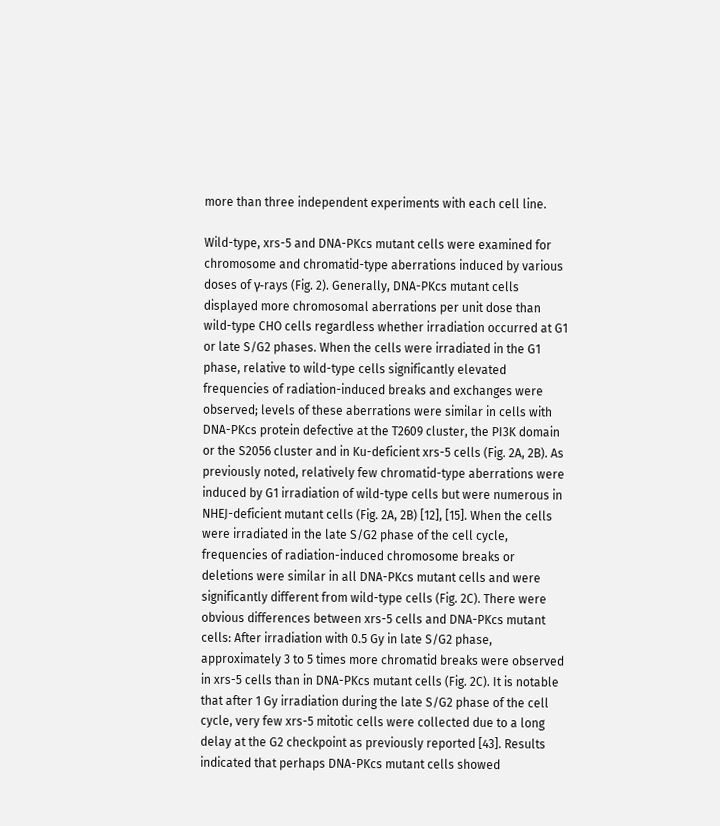more than three independent experiments with each cell line.

Wild-type, xrs-5 and DNA-PKcs mutant cells were examined for chromosome and chromatid-type aberrations induced by various doses of γ-rays (Fig. 2). Generally, DNA-PKcs mutant cells displayed more chromosomal aberrations per unit dose than wild-type CHO cells regardless whether irradiation occurred at G1 or late S/G2 phases. When the cells were irradiated in the G1 phase, relative to wild-type cells significantly elevated frequencies of radiation-induced breaks and exchanges were observed; levels of these aberrations were similar in cells with DNA-PKcs protein defective at the T2609 cluster, the PI3K domain or the S2056 cluster and in Ku-deficient xrs-5 cells (Fig. 2A, 2B). As previously noted, relatively few chromatid-type aberrations were induced by G1 irradiation of wild-type cells but were numerous in NHEJ-deficient mutant cells (Fig. 2A, 2B) [12], [15]. When the cells were irradiated in the late S/G2 phase of the cell cycle, frequencies of radiation-induced chromosome breaks or deletions were similar in all DNA-PKcs mutant cells and were significantly different from wild-type cells (Fig. 2C). There were obvious differences between xrs-5 cells and DNA-PKcs mutant cells: After irradiation with 0.5 Gy in late S/G2 phase, approximately 3 to 5 times more chromatid breaks were observed in xrs-5 cells than in DNA-PKcs mutant cells (Fig. 2C). It is notable that after 1 Gy irradiation during the late S/G2 phase of the cell cycle, very few xrs-5 mitotic cells were collected due to a long delay at the G2 checkpoint as previously reported [43]. Results indicated that perhaps DNA-PKcs mutant cells showed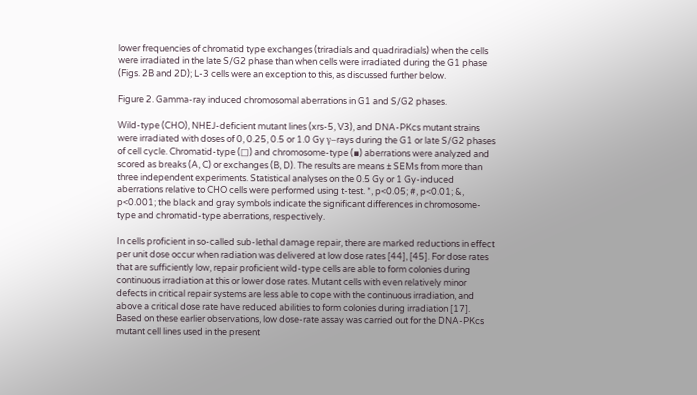lower frequencies of chromatid type exchanges (triradials and quadriradials) when the cells were irradiated in the late S/G2 phase than when cells were irradiated during the G1 phase (Figs. 2B and 2D); L-3 cells were an exception to this, as discussed further below.

Figure 2. Gamma-ray induced chromosomal aberrations in G1 and S/G2 phases.

Wild-type (CHO), NHEJ-deficient mutant lines (xrs-5, V3), and DNA-PKcs mutant strains were irradiated with doses of 0, 0.25, 0.5 or 1.0 Gy γ–rays during the G1 or late S/G2 phases of cell cycle. Chromatid-type (□) and chromosome-type (▪) aberrations were analyzed and scored as breaks (A, C) or exchanges (B, D). The results are means ± SEMs from more than three independent experiments. Statistical analyses on the 0.5 Gy or 1 Gy-induced aberrations relative to CHO cells were performed using t-test. *, p<0.05; #, p<0.01; &, p<0.001; the black and gray symbols indicate the significant differences in chromosome-type and chromatid-type aberrations, respectively.

In cells proficient in so-called sub-lethal damage repair, there are marked reductions in effect per unit dose occur when radiation was delivered at low dose rates [44], [45]. For dose rates that are sufficiently low, repair proficient wild-type cells are able to form colonies during continuous irradiation at this or lower dose rates. Mutant cells with even relatively minor defects in critical repair systems are less able to cope with the continuous irradiation, and above a critical dose rate have reduced abilities to form colonies during irradiation [17]. Based on these earlier observations, low dose-rate assay was carried out for the DNA-PKcs mutant cell lines used in the present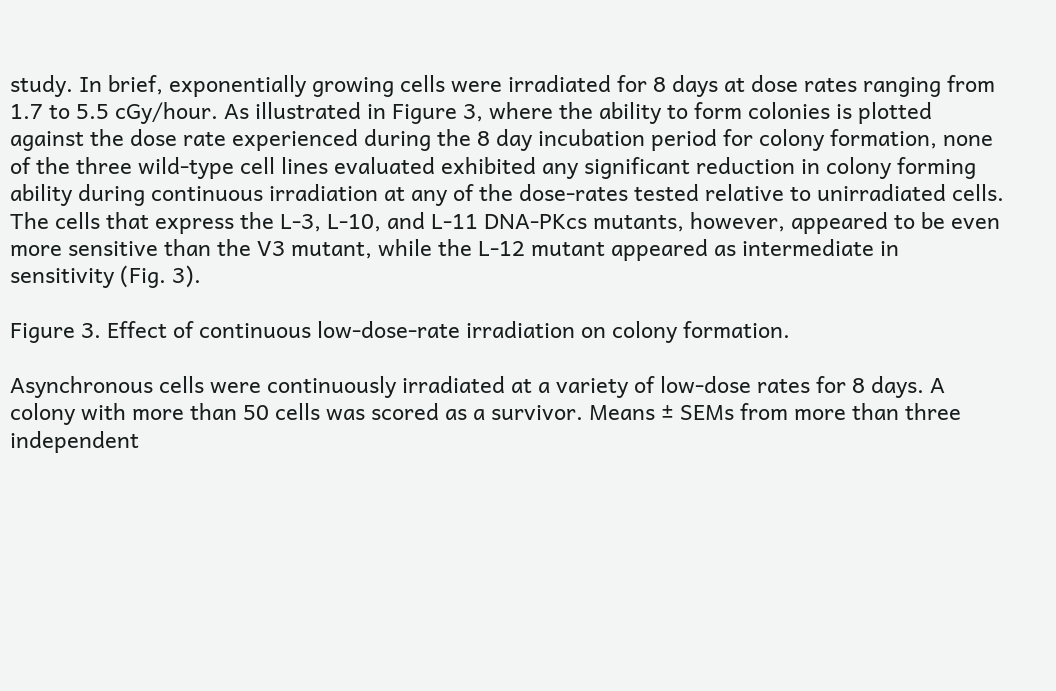study. In brief, exponentially growing cells were irradiated for 8 days at dose rates ranging from 1.7 to 5.5 cGy/hour. As illustrated in Figure 3, where the ability to form colonies is plotted against the dose rate experienced during the 8 day incubation period for colony formation, none of the three wild-type cell lines evaluated exhibited any significant reduction in colony forming ability during continuous irradiation at any of the dose-rates tested relative to unirradiated cells. The cells that express the L-3, L-10, and L-11 DNA-PKcs mutants, however, appeared to be even more sensitive than the V3 mutant, while the L-12 mutant appeared as intermediate in sensitivity (Fig. 3).

Figure 3. Effect of continuous low-dose-rate irradiation on colony formation.

Asynchronous cells were continuously irradiated at a variety of low-dose rates for 8 days. A colony with more than 50 cells was scored as a survivor. Means ± SEMs from more than three independent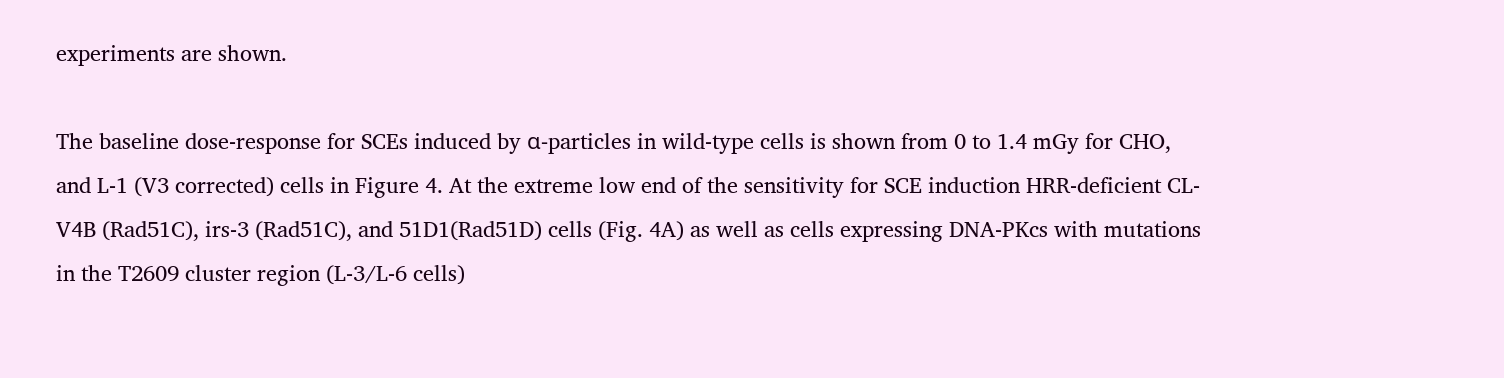experiments are shown.

The baseline dose-response for SCEs induced by α-particles in wild-type cells is shown from 0 to 1.4 mGy for CHO, and L-1 (V3 corrected) cells in Figure 4. At the extreme low end of the sensitivity for SCE induction HRR-deficient CL-V4B (Rad51C), irs-3 (Rad51C), and 51D1(Rad51D) cells (Fig. 4A) as well as cells expressing DNA-PKcs with mutations in the T2609 cluster region (L-3/L-6 cells)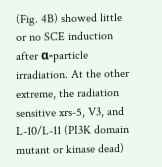(Fig. 4B) showed little or no SCE induction after α-particle irradiation. At the other extreme, the radiation sensitive xrs-5, V3, and L-10/L-11 (PI3K domain mutant or kinase dead)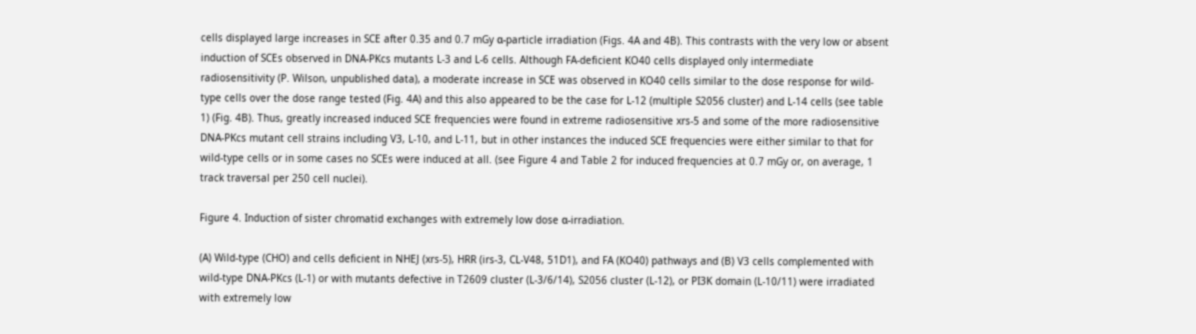cells displayed large increases in SCE after 0.35 and 0.7 mGy α-particle irradiation (Figs. 4A and 4B). This contrasts with the very low or absent induction of SCEs observed in DNA-PKcs mutants L-3 and L-6 cells. Although FA-deficient KO40 cells displayed only intermediate radiosensitivity (P. Wilson, unpublished data), a moderate increase in SCE was observed in KO40 cells similar to the dose response for wild-type cells over the dose range tested (Fig. 4A) and this also appeared to be the case for L-12 (multiple S2056 cluster) and L-14 cells (see table 1) (Fig. 4B). Thus, greatly increased induced SCE frequencies were found in extreme radiosensitive xrs-5 and some of the more radiosensitive DNA-PKcs mutant cell strains including V3, L-10, and L-11, but in other instances the induced SCE frequencies were either similar to that for wild-type cells or in some cases no SCEs were induced at all. (see Figure 4 and Table 2 for induced frequencies at 0.7 mGy or, on average, 1 track traversal per 250 cell nuclei).

Figure 4. Induction of sister chromatid exchanges with extremely low dose α-irradiation.

(A) Wild-type (CHO) and cells deficient in NHEJ (xrs-5), HRR (irs-3, CL-V48, 51D1), and FA (KO40) pathways and (B) V3 cells complemented with wild-type DNA-PKcs (L-1) or with mutants defective in T2609 cluster (L-3/6/14), S2056 cluster (L-12), or PI3K domain (L-10/11) were irradiated with extremely low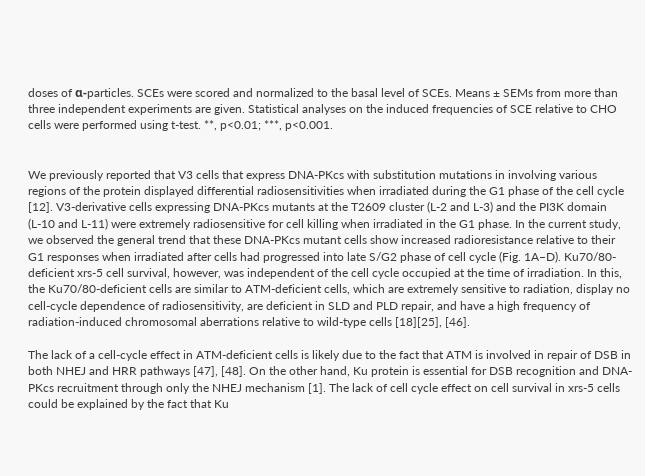doses of α-particles. SCEs were scored and normalized to the basal level of SCEs. Means ± SEMs from more than three independent experiments are given. Statistical analyses on the induced frequencies of SCE relative to CHO cells were performed using t-test. **, p<0.01; ***, p<0.001.


We previously reported that V3 cells that express DNA-PKcs with substitution mutations in involving various regions of the protein displayed differential radiosensitivities when irradiated during the G1 phase of the cell cycle [12]. V3-derivative cells expressing DNA-PKcs mutants at the T2609 cluster (L-2 and L-3) and the PI3K domain (L-10 and L-11) were extremely radiosensitive for cell killing when irradiated in the G1 phase. In the current study, we observed the general trend that these DNA-PKcs mutant cells show increased radioresistance relative to their G1 responses when irradiated after cells had progressed into late S/G2 phase of cell cycle (Fig. 1A–D). Ku70/80-deficient xrs-5 cell survival, however, was independent of the cell cycle occupied at the time of irradiation. In this, the Ku70/80-deficient cells are similar to ATM-deficient cells, which are extremely sensitive to radiation, display no cell-cycle dependence of radiosensitivity, are deficient in SLD and PLD repair, and have a high frequency of radiation-induced chromosomal aberrations relative to wild-type cells [18][25], [46].

The lack of a cell-cycle effect in ATM-deficient cells is likely due to the fact that ATM is involved in repair of DSB in both NHEJ and HRR pathways [47], [48]. On the other hand, Ku protein is essential for DSB recognition and DNA-PKcs recruitment through only the NHEJ mechanism [1]. The lack of cell cycle effect on cell survival in xrs-5 cells could be explained by the fact that Ku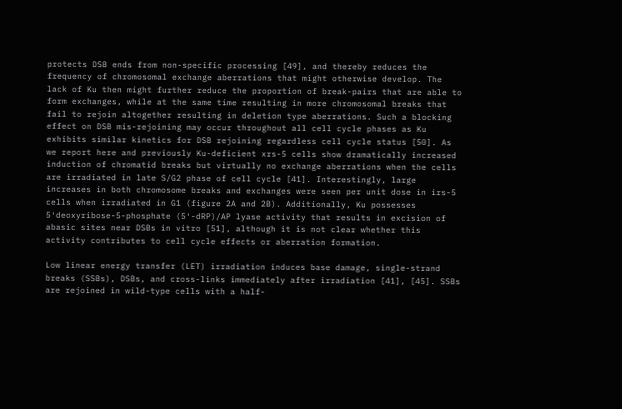protects DSB ends from non-specific processing [49], and thereby reduces the frequency of chromosomal exchange aberrations that might otherwise develop. The lack of Ku then might further reduce the proportion of break-pairs that are able to form exchanges, while at the same time resulting in more chromosomal breaks that fail to rejoin altogether resulting in deletion type aberrations. Such a blocking effect on DSB mis-rejoining may occur throughout all cell cycle phases as Ku exhibits similar kinetics for DSB rejoining regardless cell cycle status [50]. As we report here and previously Ku-deficient xrs-5 cells show dramatically increased induction of chromatid breaks but virtually no exchange aberrations when the cells are irradiated in late S/G2 phase of cell cycle [41]. Interestingly, large increases in both chromosome breaks and exchanges were seen per unit dose in irs-5 cells when irradiated in G1 (figure 2A and 2B). Additionally, Ku possesses 5′deoxyribose-5-phosphate (5′-dRP)/AP lyase activity that results in excision of abasic sites near DSBs in vitro [51], although it is not clear whether this activity contributes to cell cycle effects or aberration formation.

Low linear energy transfer (LET) irradiation induces base damage, single-strand breaks (SSBs), DSBs, and cross-links immediately after irradiation [41], [45]. SSBs are rejoined in wild-type cells with a half-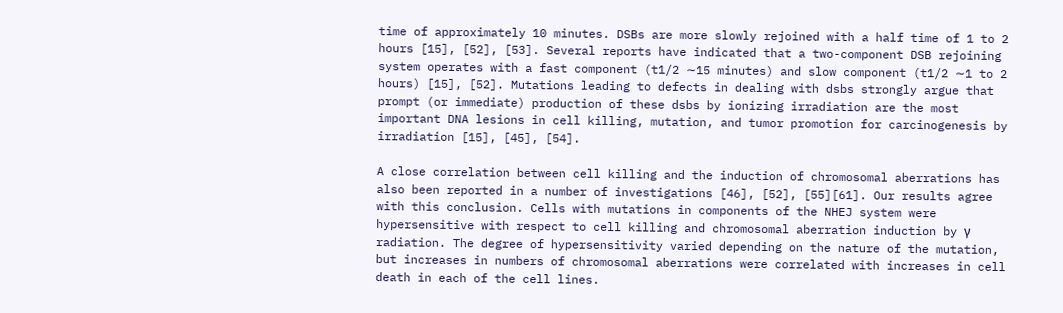time of approximately 10 minutes. DSBs are more slowly rejoined with a half time of 1 to 2 hours [15], [52], [53]. Several reports have indicated that a two-component DSB rejoining system operates with a fast component (t1/2 ∼15 minutes) and slow component (t1/2 ∼1 to 2 hours) [15], [52]. Mutations leading to defects in dealing with dsbs strongly argue that prompt (or immediate) production of these dsbs by ionizing irradiation are the most important DNA lesions in cell killing, mutation, and tumor promotion for carcinogenesis by irradiation [15], [45], [54].

A close correlation between cell killing and the induction of chromosomal aberrations has also been reported in a number of investigations [46], [52], [55][61]. Our results agree with this conclusion. Cells with mutations in components of the NHEJ system were hypersensitive with respect to cell killing and chromosomal aberration induction by γ radiation. The degree of hypersensitivity varied depending on the nature of the mutation, but increases in numbers of chromosomal aberrations were correlated with increases in cell death in each of the cell lines.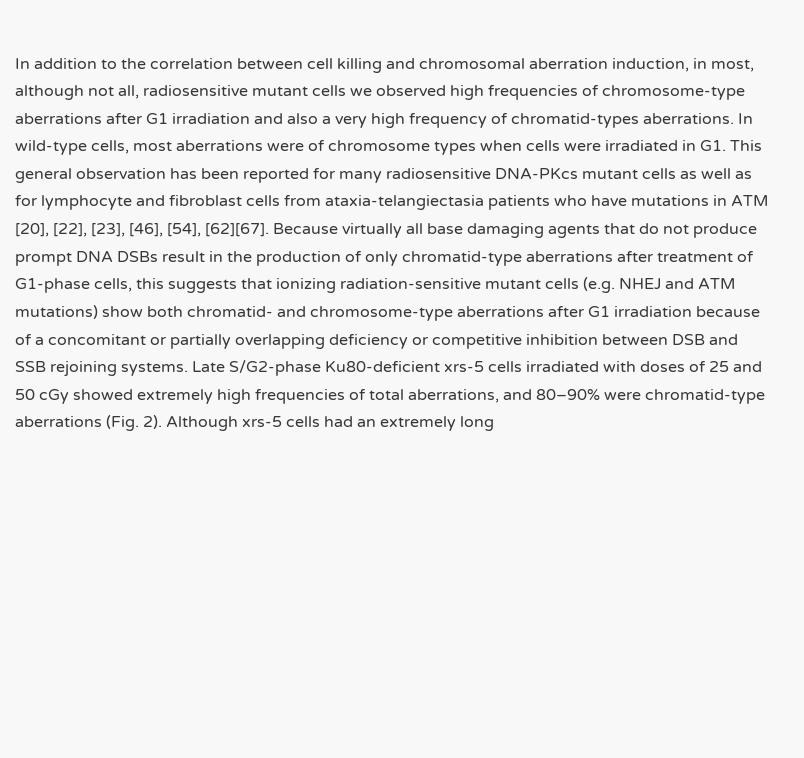In addition to the correlation between cell killing and chromosomal aberration induction, in most, although not all, radiosensitive mutant cells we observed high frequencies of chromosome-type aberrations after G1 irradiation and also a very high frequency of chromatid-types aberrations. In wild-type cells, most aberrations were of chromosome types when cells were irradiated in G1. This general observation has been reported for many radiosensitive DNA-PKcs mutant cells as well as for lymphocyte and fibroblast cells from ataxia-telangiectasia patients who have mutations in ATM [20], [22], [23], [46], [54], [62][67]. Because virtually all base damaging agents that do not produce prompt DNA DSBs result in the production of only chromatid-type aberrations after treatment of G1-phase cells, this suggests that ionizing radiation-sensitive mutant cells (e.g. NHEJ and ATM mutations) show both chromatid- and chromosome-type aberrations after G1 irradiation because of a concomitant or partially overlapping deficiency or competitive inhibition between DSB and SSB rejoining systems. Late S/G2-phase Ku80-deficient xrs-5 cells irradiated with doses of 25 and 50 cGy showed extremely high frequencies of total aberrations, and 80–90% were chromatid-type aberrations (Fig. 2). Although xrs-5 cells had an extremely long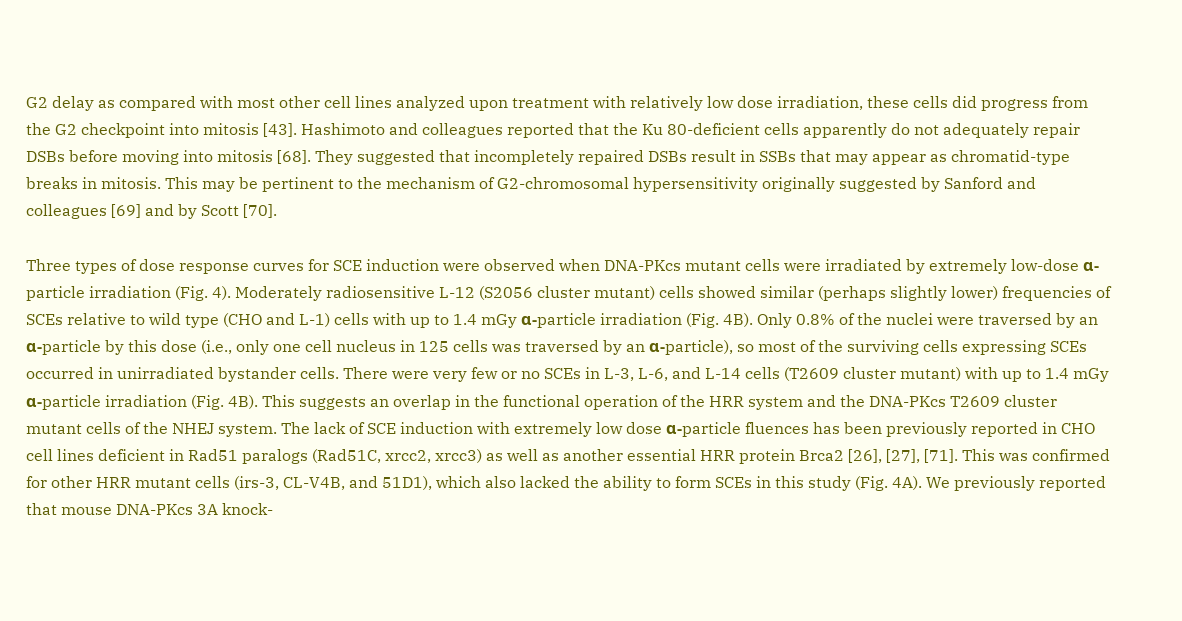G2 delay as compared with most other cell lines analyzed upon treatment with relatively low dose irradiation, these cells did progress from the G2 checkpoint into mitosis [43]. Hashimoto and colleagues reported that the Ku 80-deficient cells apparently do not adequately repair DSBs before moving into mitosis [68]. They suggested that incompletely repaired DSBs result in SSBs that may appear as chromatid-type breaks in mitosis. This may be pertinent to the mechanism of G2-chromosomal hypersensitivity originally suggested by Sanford and colleagues [69] and by Scott [70].

Three types of dose response curves for SCE induction were observed when DNA-PKcs mutant cells were irradiated by extremely low-dose α-particle irradiation (Fig. 4). Moderately radiosensitive L-12 (S2056 cluster mutant) cells showed similar (perhaps slightly lower) frequencies of SCEs relative to wild type (CHO and L-1) cells with up to 1.4 mGy α-particle irradiation (Fig. 4B). Only 0.8% of the nuclei were traversed by an α-particle by this dose (i.e., only one cell nucleus in 125 cells was traversed by an α-particle), so most of the surviving cells expressing SCEs occurred in unirradiated bystander cells. There were very few or no SCEs in L-3, L-6, and L-14 cells (T2609 cluster mutant) with up to 1.4 mGy α-particle irradiation (Fig. 4B). This suggests an overlap in the functional operation of the HRR system and the DNA-PKcs T2609 cluster mutant cells of the NHEJ system. The lack of SCE induction with extremely low dose α-particle fluences has been previously reported in CHO cell lines deficient in Rad51 paralogs (Rad51C, xrcc2, xrcc3) as well as another essential HRR protein Brca2 [26], [27], [71]. This was confirmed for other HRR mutant cells (irs-3, CL-V4B, and 51D1), which also lacked the ability to form SCEs in this study (Fig. 4A). We previously reported that mouse DNA-PKcs 3A knock-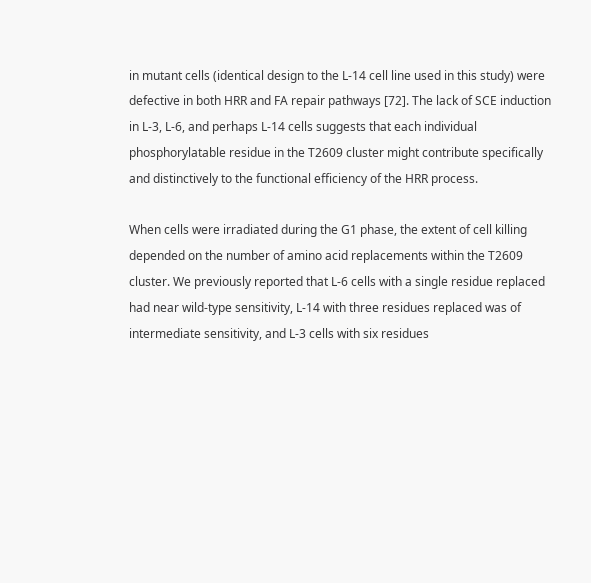in mutant cells (identical design to the L-14 cell line used in this study) were defective in both HRR and FA repair pathways [72]. The lack of SCE induction in L-3, L-6, and perhaps L-14 cells suggests that each individual phosphorylatable residue in the T2609 cluster might contribute specifically and distinctively to the functional efficiency of the HRR process.

When cells were irradiated during the G1 phase, the extent of cell killing depended on the number of amino acid replacements within the T2609 cluster. We previously reported that L-6 cells with a single residue replaced had near wild-type sensitivity, L-14 with three residues replaced was of intermediate sensitivity, and L-3 cells with six residues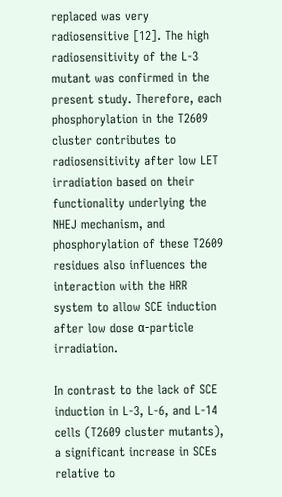replaced was very radiosensitive [12]. The high radiosensitivity of the L-3 mutant was confirmed in the present study. Therefore, each phosphorylation in the T2609 cluster contributes to radiosensitivity after low LET irradiation based on their functionality underlying the NHEJ mechanism, and phosphorylation of these T2609 residues also influences the interaction with the HRR system to allow SCE induction after low dose α-particle irradiation.

In contrast to the lack of SCE induction in L-3, L-6, and L-14 cells (T2609 cluster mutants), a significant increase in SCEs relative to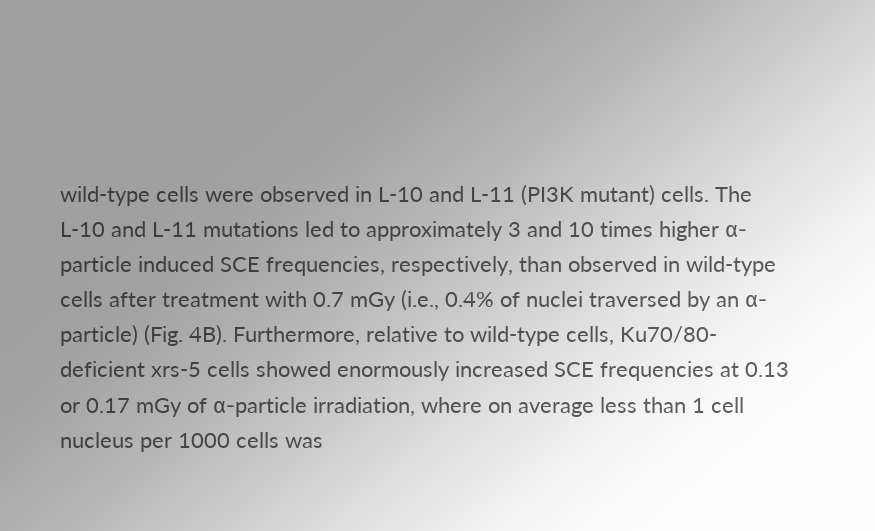wild-type cells were observed in L-10 and L-11 (PI3K mutant) cells. The L-10 and L-11 mutations led to approximately 3 and 10 times higher α-particle induced SCE frequencies, respectively, than observed in wild-type cells after treatment with 0.7 mGy (i.e., 0.4% of nuclei traversed by an α-particle) (Fig. 4B). Furthermore, relative to wild-type cells, Ku70/80-deficient xrs-5 cells showed enormously increased SCE frequencies at 0.13 or 0.17 mGy of α-particle irradiation, where on average less than 1 cell nucleus per 1000 cells was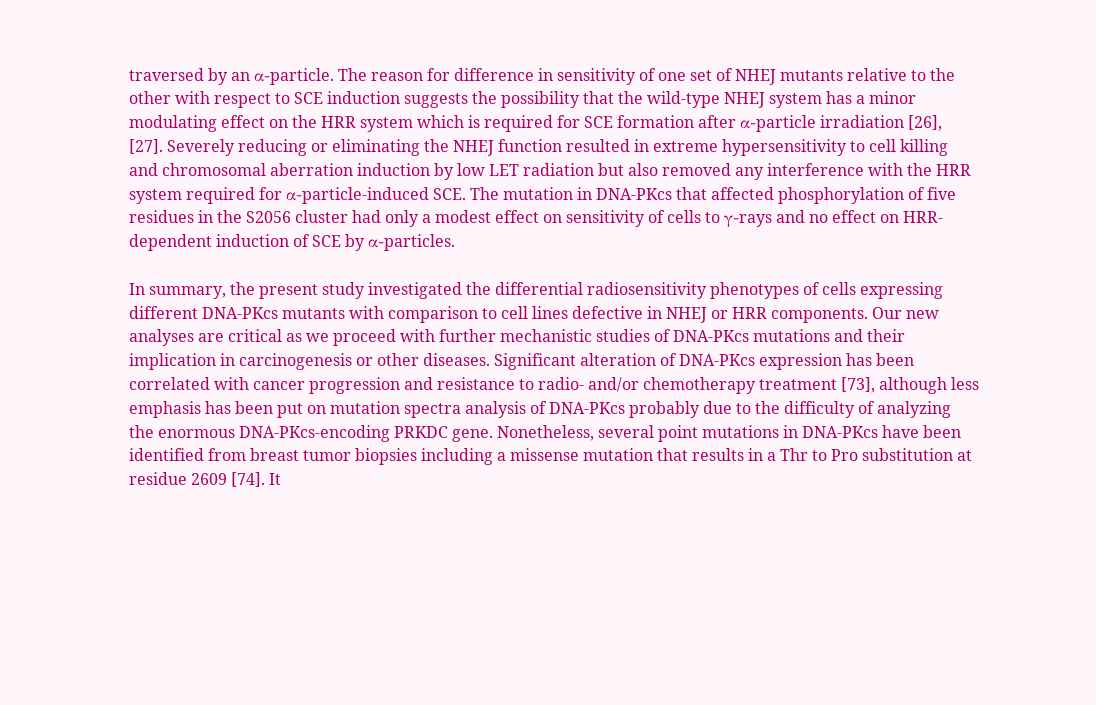traversed by an α-particle. The reason for difference in sensitivity of one set of NHEJ mutants relative to the other with respect to SCE induction suggests the possibility that the wild-type NHEJ system has a minor modulating effect on the HRR system which is required for SCE formation after α-particle irradiation [26], [27]. Severely reducing or eliminating the NHEJ function resulted in extreme hypersensitivity to cell killing and chromosomal aberration induction by low LET radiation but also removed any interference with the HRR system required for α-particle-induced SCE. The mutation in DNA-PKcs that affected phosphorylation of five residues in the S2056 cluster had only a modest effect on sensitivity of cells to γ-rays and no effect on HRR-dependent induction of SCE by α-particles.

In summary, the present study investigated the differential radiosensitivity phenotypes of cells expressing different DNA-PKcs mutants with comparison to cell lines defective in NHEJ or HRR components. Our new analyses are critical as we proceed with further mechanistic studies of DNA-PKcs mutations and their implication in carcinogenesis or other diseases. Significant alteration of DNA-PKcs expression has been correlated with cancer progression and resistance to radio- and/or chemotherapy treatment [73], although less emphasis has been put on mutation spectra analysis of DNA-PKcs probably due to the difficulty of analyzing the enormous DNA-PKcs-encoding PRKDC gene. Nonetheless, several point mutations in DNA-PKcs have been identified from breast tumor biopsies including a missense mutation that results in a Thr to Pro substitution at residue 2609 [74]. It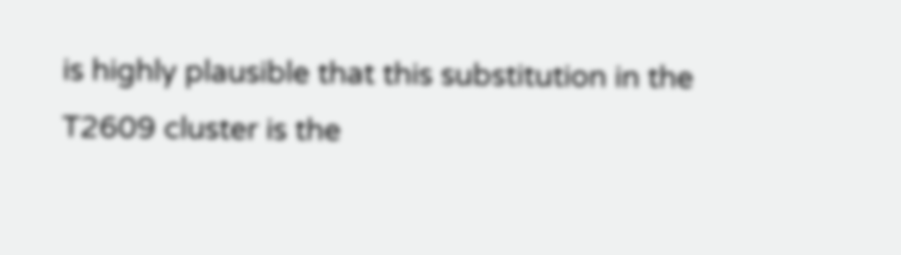is highly plausible that this substitution in the T2609 cluster is the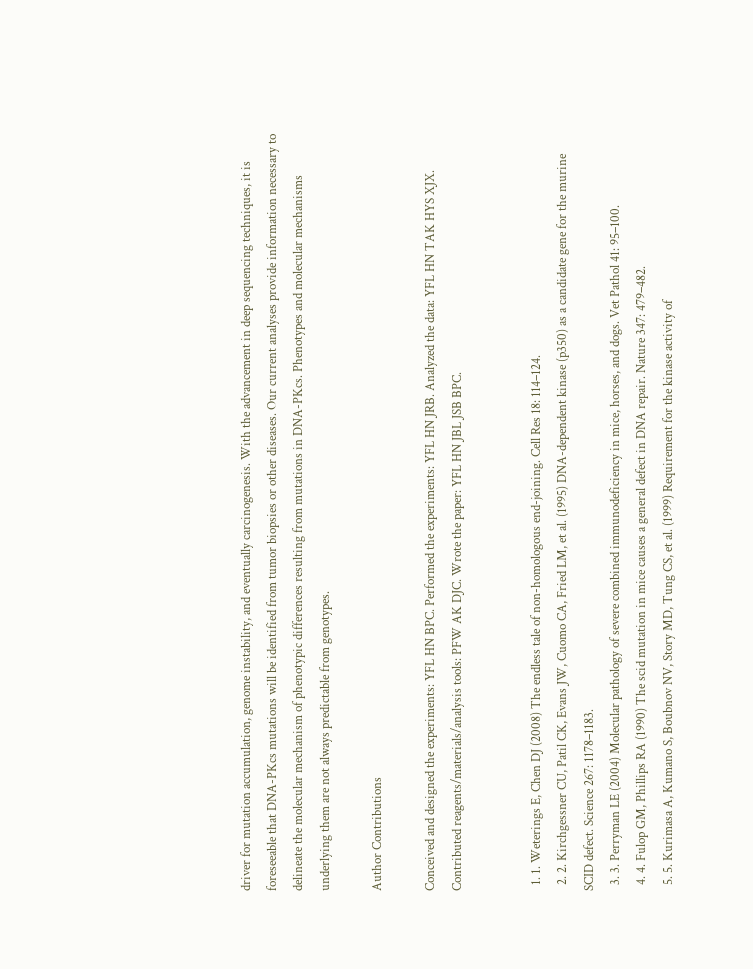driver for mutation accumulation, genome instability, and eventually carcinogenesis. With the advancement in deep sequencing techniques, it is foreseeable that DNA-PKcs mutations will be identified from tumor biopsies or other diseases. Our current analyses provide information necessary to delineate the molecular mechanism of phenotypic differences resulting from mutations in DNA-PKcs. Phenotypes and molecular mechanisms underlying them are not always predictable from genotypes.

Author Contributions

Conceived and designed the experiments: YFL HN BPC. Performed the experiments: YFL HN JRB. Analyzed the data: YFL HN TAK HYS XJX. Contributed reagents/materials/analysis tools: PFW AK DJC. Wrote the paper: YFL HN JBL JSB BPC.


  1. 1. Weterings E, Chen DJ (2008) The endless tale of non-homologous end-joining. Cell Res 18: 114–124.
  2. 2. Kirchgessner CU, Patil CK, Evans JW, Cuomo CA, Fried LM, et al. (1995) DNA-dependent kinase (p350) as a candidate gene for the murine SCID defect. Science 267: 1178–1183.
  3. 3. Perryman LE (2004) Molecular pathology of severe combined immunodeficiency in mice, horses, and dogs. Vet Pathol 41: 95–100.
  4. 4. Fulop GM, Phillips RA (1990) The scid mutation in mice causes a general defect in DNA repair. Nature 347: 479–482.
  5. 5. Kurimasa A, Kumano S, Boubnov NV, Story MD, Tung CS, et al. (1999) Requirement for the kinase activity of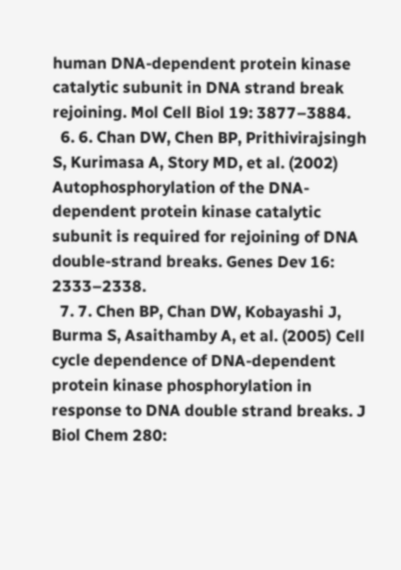human DNA-dependent protein kinase catalytic subunit in DNA strand break rejoining. Mol Cell Biol 19: 3877–3884.
  6. 6. Chan DW, Chen BP, Prithivirajsingh S, Kurimasa A, Story MD, et al. (2002) Autophosphorylation of the DNA-dependent protein kinase catalytic subunit is required for rejoining of DNA double-strand breaks. Genes Dev 16: 2333–2338.
  7. 7. Chen BP, Chan DW, Kobayashi J, Burma S, Asaithamby A, et al. (2005) Cell cycle dependence of DNA-dependent protein kinase phosphorylation in response to DNA double strand breaks. J Biol Chem 280: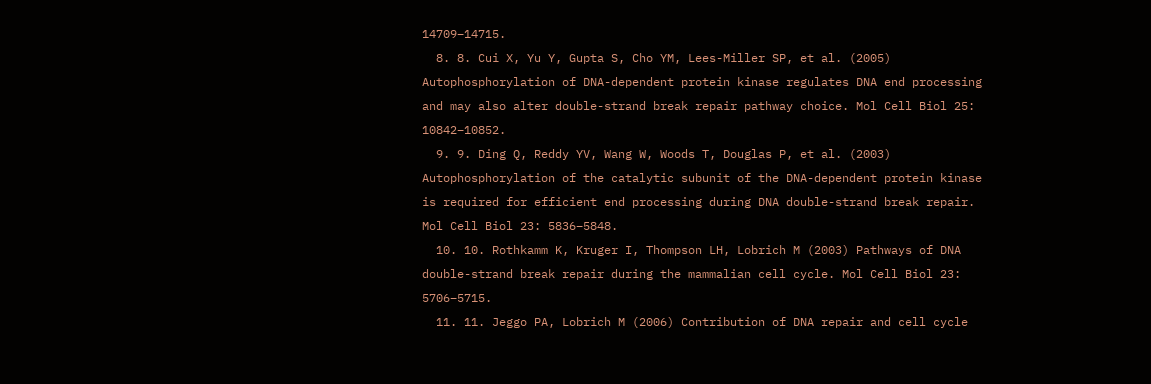14709–14715.
  8. 8. Cui X, Yu Y, Gupta S, Cho YM, Lees-Miller SP, et al. (2005) Autophosphorylation of DNA-dependent protein kinase regulates DNA end processing and may also alter double-strand break repair pathway choice. Mol Cell Biol 25: 10842–10852.
  9. 9. Ding Q, Reddy YV, Wang W, Woods T, Douglas P, et al. (2003) Autophosphorylation of the catalytic subunit of the DNA-dependent protein kinase is required for efficient end processing during DNA double-strand break repair. Mol Cell Biol 23: 5836–5848.
  10. 10. Rothkamm K, Kruger I, Thompson LH, Lobrich M (2003) Pathways of DNA double-strand break repair during the mammalian cell cycle. Mol Cell Biol 23: 5706–5715.
  11. 11. Jeggo PA, Lobrich M (2006) Contribution of DNA repair and cell cycle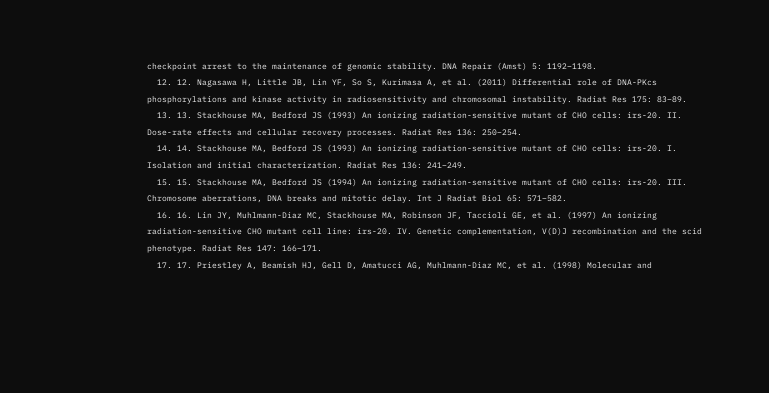checkpoint arrest to the maintenance of genomic stability. DNA Repair (Amst) 5: 1192–1198.
  12. 12. Nagasawa H, Little JB, Lin YF, So S, Kurimasa A, et al. (2011) Differential role of DNA-PKcs phosphorylations and kinase activity in radiosensitivity and chromosomal instability. Radiat Res 175: 83–89.
  13. 13. Stackhouse MA, Bedford JS (1993) An ionizing radiation-sensitive mutant of CHO cells: irs-20. II. Dose-rate effects and cellular recovery processes. Radiat Res 136: 250–254.
  14. 14. Stackhouse MA, Bedford JS (1993) An ionizing radiation-sensitive mutant of CHO cells: irs-20. I. Isolation and initial characterization. Radiat Res 136: 241–249.
  15. 15. Stackhouse MA, Bedford JS (1994) An ionizing radiation-sensitive mutant of CHO cells: irs-20. III. Chromosome aberrations, DNA breaks and mitotic delay. Int J Radiat Biol 65: 571–582.
  16. 16. Lin JY, Muhlmann-Diaz MC, Stackhouse MA, Robinson JF, Taccioli GE, et al. (1997) An ionizing radiation-sensitive CHO mutant cell line: irs-20. IV. Genetic complementation, V(D)J recombination and the scid phenotype. Radiat Res 147: 166–171.
  17. 17. Priestley A, Beamish HJ, Gell D, Amatucci AG, Muhlmann-Diaz MC, et al. (1998) Molecular and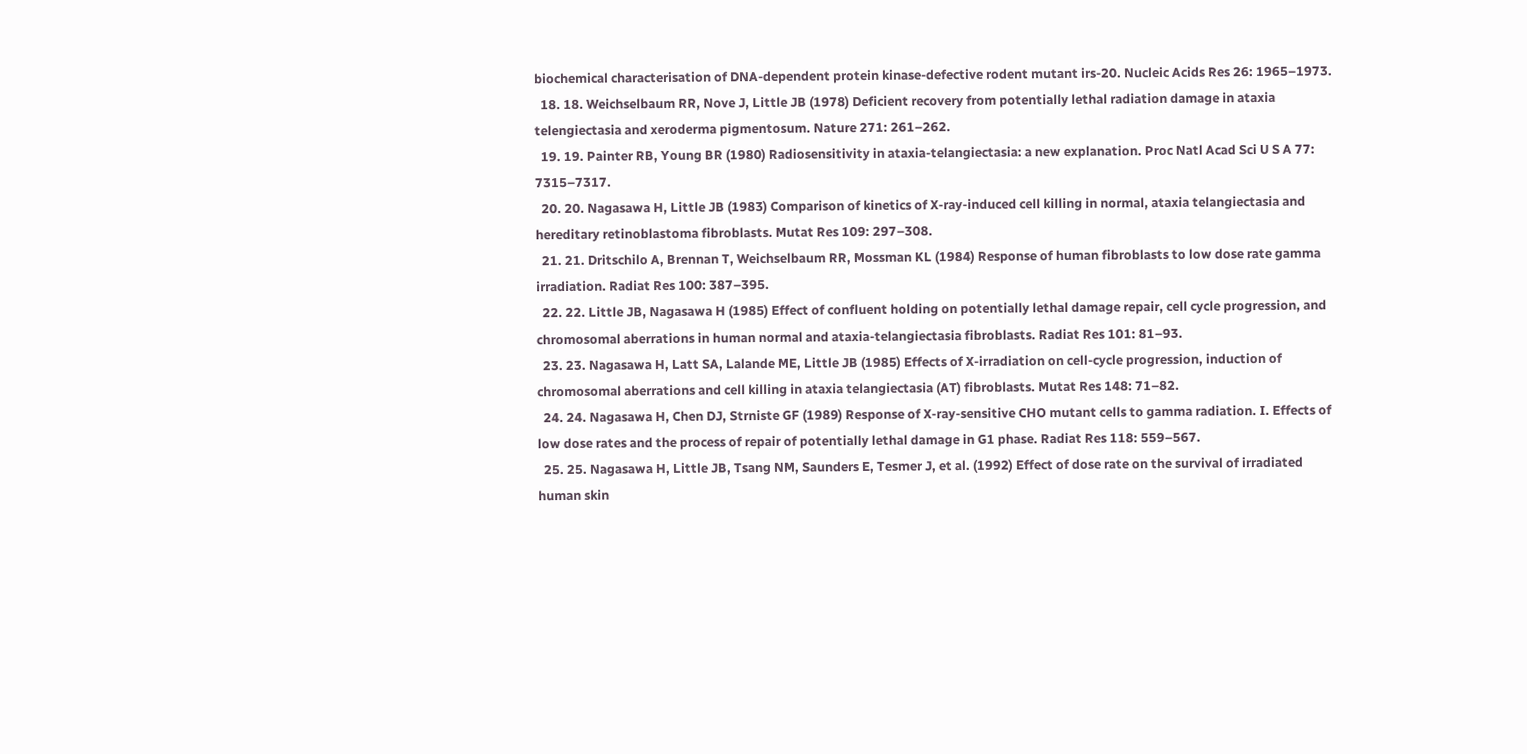biochemical characterisation of DNA-dependent protein kinase-defective rodent mutant irs-20. Nucleic Acids Res 26: 1965–1973.
  18. 18. Weichselbaum RR, Nove J, Little JB (1978) Deficient recovery from potentially lethal radiation damage in ataxia telengiectasia and xeroderma pigmentosum. Nature 271: 261–262.
  19. 19. Painter RB, Young BR (1980) Radiosensitivity in ataxia-telangiectasia: a new explanation. Proc Natl Acad Sci U S A 77: 7315–7317.
  20. 20. Nagasawa H, Little JB (1983) Comparison of kinetics of X-ray-induced cell killing in normal, ataxia telangiectasia and hereditary retinoblastoma fibroblasts. Mutat Res 109: 297–308.
  21. 21. Dritschilo A, Brennan T, Weichselbaum RR, Mossman KL (1984) Response of human fibroblasts to low dose rate gamma irradiation. Radiat Res 100: 387–395.
  22. 22. Little JB, Nagasawa H (1985) Effect of confluent holding on potentially lethal damage repair, cell cycle progression, and chromosomal aberrations in human normal and ataxia-telangiectasia fibroblasts. Radiat Res 101: 81–93.
  23. 23. Nagasawa H, Latt SA, Lalande ME, Little JB (1985) Effects of X-irradiation on cell-cycle progression, induction of chromosomal aberrations and cell killing in ataxia telangiectasia (AT) fibroblasts. Mutat Res 148: 71–82.
  24. 24. Nagasawa H, Chen DJ, Strniste GF (1989) Response of X-ray-sensitive CHO mutant cells to gamma radiation. I. Effects of low dose rates and the process of repair of potentially lethal damage in G1 phase. Radiat Res 118: 559–567.
  25. 25. Nagasawa H, Little JB, Tsang NM, Saunders E, Tesmer J, et al. (1992) Effect of dose rate on the survival of irradiated human skin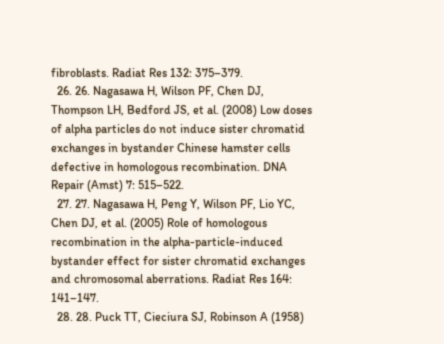fibroblasts. Radiat Res 132: 375–379.
  26. 26. Nagasawa H, Wilson PF, Chen DJ, Thompson LH, Bedford JS, et al. (2008) Low doses of alpha particles do not induce sister chromatid exchanges in bystander Chinese hamster cells defective in homologous recombination. DNA Repair (Amst) 7: 515–522.
  27. 27. Nagasawa H, Peng Y, Wilson PF, Lio YC, Chen DJ, et al. (2005) Role of homologous recombination in the alpha-particle-induced bystander effect for sister chromatid exchanges and chromosomal aberrations. Radiat Res 164: 141–147.
  28. 28. Puck TT, Cieciura SJ, Robinson A (1958)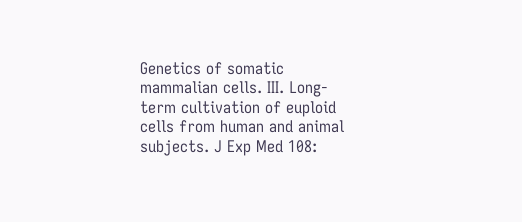Genetics of somatic mammalian cells. III. Long-term cultivation of euploid cells from human and animal subjects. J Exp Med 108: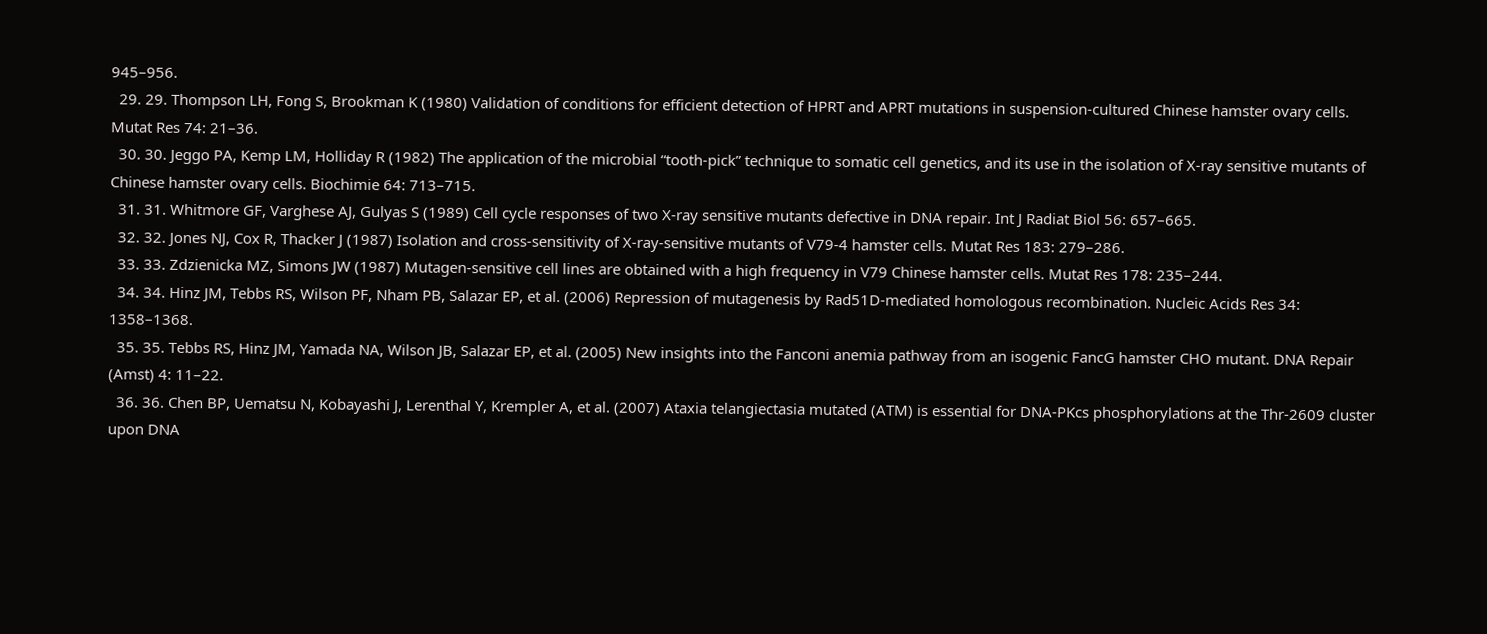945–956.
  29. 29. Thompson LH, Fong S, Brookman K (1980) Validation of conditions for efficient detection of HPRT and APRT mutations in suspension-cultured Chinese hamster ovary cells. Mutat Res 74: 21–36.
  30. 30. Jeggo PA, Kemp LM, Holliday R (1982) The application of the microbial “tooth-pick” technique to somatic cell genetics, and its use in the isolation of X-ray sensitive mutants of Chinese hamster ovary cells. Biochimie 64: 713–715.
  31. 31. Whitmore GF, Varghese AJ, Gulyas S (1989) Cell cycle responses of two X-ray sensitive mutants defective in DNA repair. Int J Radiat Biol 56: 657–665.
  32. 32. Jones NJ, Cox R, Thacker J (1987) Isolation and cross-sensitivity of X-ray-sensitive mutants of V79-4 hamster cells. Mutat Res 183: 279–286.
  33. 33. Zdzienicka MZ, Simons JW (1987) Mutagen-sensitive cell lines are obtained with a high frequency in V79 Chinese hamster cells. Mutat Res 178: 235–244.
  34. 34. Hinz JM, Tebbs RS, Wilson PF, Nham PB, Salazar EP, et al. (2006) Repression of mutagenesis by Rad51D-mediated homologous recombination. Nucleic Acids Res 34: 1358–1368.
  35. 35. Tebbs RS, Hinz JM, Yamada NA, Wilson JB, Salazar EP, et al. (2005) New insights into the Fanconi anemia pathway from an isogenic FancG hamster CHO mutant. DNA Repair (Amst) 4: 11–22.
  36. 36. Chen BP, Uematsu N, Kobayashi J, Lerenthal Y, Krempler A, et al. (2007) Ataxia telangiectasia mutated (ATM) is essential for DNA-PKcs phosphorylations at the Thr-2609 cluster upon DNA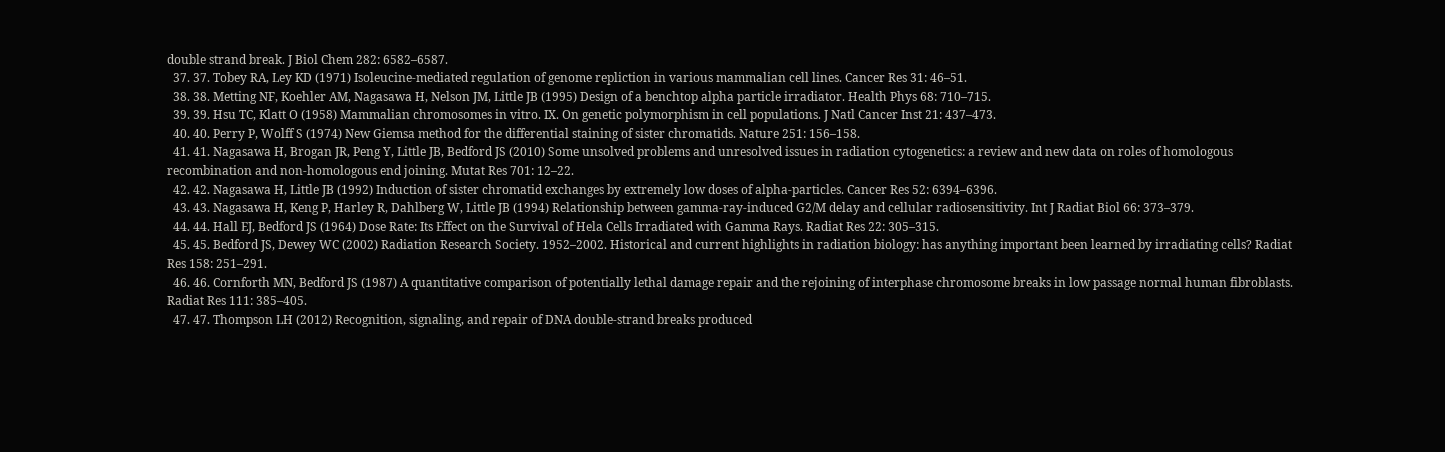double strand break. J Biol Chem 282: 6582–6587.
  37. 37. Tobey RA, Ley KD (1971) Isoleucine-mediated regulation of genome repliction in various mammalian cell lines. Cancer Res 31: 46–51.
  38. 38. Metting NF, Koehler AM, Nagasawa H, Nelson JM, Little JB (1995) Design of a benchtop alpha particle irradiator. Health Phys 68: 710–715.
  39. 39. Hsu TC, Klatt O (1958) Mammalian chromosomes in vitro. IX. On genetic polymorphism in cell populations. J Natl Cancer Inst 21: 437–473.
  40. 40. Perry P, Wolff S (1974) New Giemsa method for the differential staining of sister chromatids. Nature 251: 156–158.
  41. 41. Nagasawa H, Brogan JR, Peng Y, Little JB, Bedford JS (2010) Some unsolved problems and unresolved issues in radiation cytogenetics: a review and new data on roles of homologous recombination and non-homologous end joining. Mutat Res 701: 12–22.
  42. 42. Nagasawa H, Little JB (1992) Induction of sister chromatid exchanges by extremely low doses of alpha-particles. Cancer Res 52: 6394–6396.
  43. 43. Nagasawa H, Keng P, Harley R, Dahlberg W, Little JB (1994) Relationship between gamma-ray-induced G2/M delay and cellular radiosensitivity. Int J Radiat Biol 66: 373–379.
  44. 44. Hall EJ, Bedford JS (1964) Dose Rate: Its Effect on the Survival of Hela Cells Irradiated with Gamma Rays. Radiat Res 22: 305–315.
  45. 45. Bedford JS, Dewey WC (2002) Radiation Research Society. 1952–2002. Historical and current highlights in radiation biology: has anything important been learned by irradiating cells? Radiat Res 158: 251–291.
  46. 46. Cornforth MN, Bedford JS (1987) A quantitative comparison of potentially lethal damage repair and the rejoining of interphase chromosome breaks in low passage normal human fibroblasts. Radiat Res 111: 385–405.
  47. 47. Thompson LH (2012) Recognition, signaling, and repair of DNA double-strand breaks produced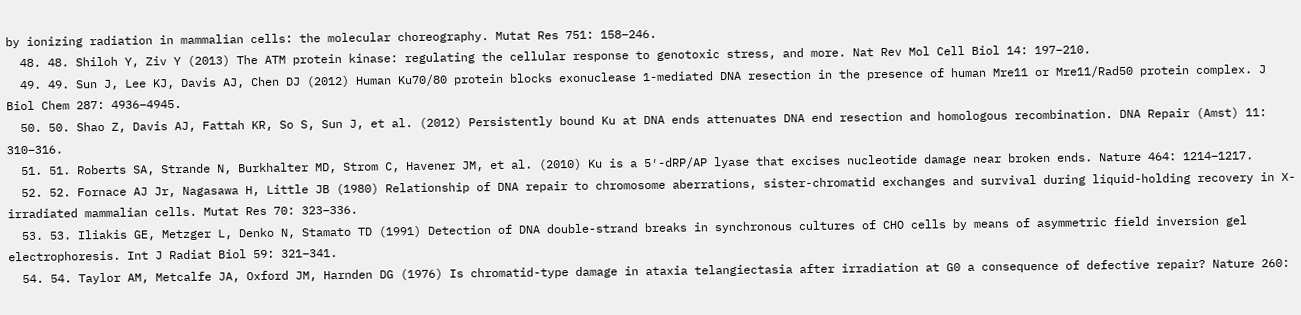by ionizing radiation in mammalian cells: the molecular choreography. Mutat Res 751: 158–246.
  48. 48. Shiloh Y, Ziv Y (2013) The ATM protein kinase: regulating the cellular response to genotoxic stress, and more. Nat Rev Mol Cell Biol 14: 197–210.
  49. 49. Sun J, Lee KJ, Davis AJ, Chen DJ (2012) Human Ku70/80 protein blocks exonuclease 1-mediated DNA resection in the presence of human Mre11 or Mre11/Rad50 protein complex. J Biol Chem 287: 4936–4945.
  50. 50. Shao Z, Davis AJ, Fattah KR, So S, Sun J, et al. (2012) Persistently bound Ku at DNA ends attenuates DNA end resection and homologous recombination. DNA Repair (Amst) 11: 310–316.
  51. 51. Roberts SA, Strande N, Burkhalter MD, Strom C, Havener JM, et al. (2010) Ku is a 5′-dRP/AP lyase that excises nucleotide damage near broken ends. Nature 464: 1214–1217.
  52. 52. Fornace AJ Jr, Nagasawa H, Little JB (1980) Relationship of DNA repair to chromosome aberrations, sister-chromatid exchanges and survival during liquid-holding recovery in X-irradiated mammalian cells. Mutat Res 70: 323–336.
  53. 53. Iliakis GE, Metzger L, Denko N, Stamato TD (1991) Detection of DNA double-strand breaks in synchronous cultures of CHO cells by means of asymmetric field inversion gel electrophoresis. Int J Radiat Biol 59: 321–341.
  54. 54. Taylor AM, Metcalfe JA, Oxford JM, Harnden DG (1976) Is chromatid-type damage in ataxia telangiectasia after irradiation at G0 a consequence of defective repair? Nature 260: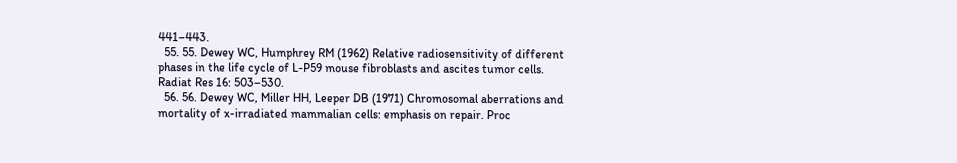441–443.
  55. 55. Dewey WC, Humphrey RM (1962) Relative radiosensitivity of different phases in the life cycle of L-P59 mouse fibroblasts and ascites tumor cells. Radiat Res 16: 503–530.
  56. 56. Dewey WC, Miller HH, Leeper DB (1971) Chromosomal aberrations and mortality of x-irradiated mammalian cells: emphasis on repair. Proc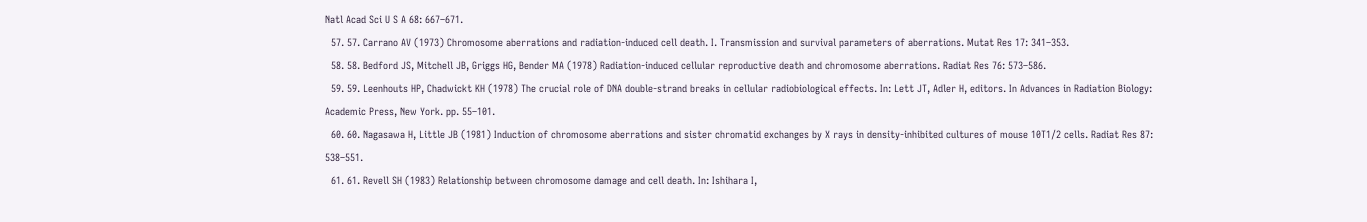Natl Acad Sci U S A 68: 667–671.
  57. 57. Carrano AV (1973) Chromosome aberrations and radiation-induced cell death. I. Transmission and survival parameters of aberrations. Mutat Res 17: 341–353.
  58. 58. Bedford JS, Mitchell JB, Griggs HG, Bender MA (1978) Radiation-induced cellular reproductive death and chromosome aberrations. Radiat Res 76: 573–586.
  59. 59. Leenhouts HP, Chadwickt KH (1978) The crucial role of DNA double-strand breaks in cellular radiobiological effects. In: Lett JT, Adler H, editors. In Advances in Radiation Biology: Academic Press, New York. pp. 55–101.
  60. 60. Nagasawa H, Little JB (1981) Induction of chromosome aberrations and sister chromatid exchanges by X rays in density-inhibited cultures of mouse 10T1/2 cells. Radiat Res 87: 538–551.
  61. 61. Revell SH (1983) Relationship between chromosome damage and cell death. In: Ishihara I,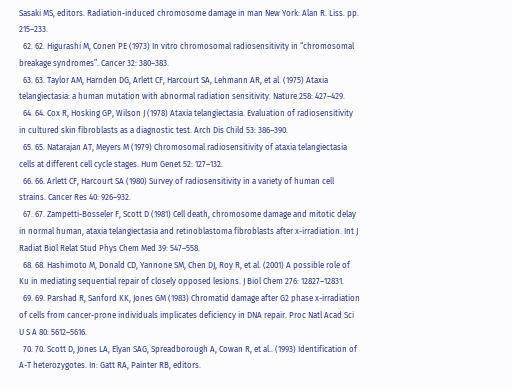Sasaki MS, editors. Radiation-induced chromosome damage in man New York: Alan R. Liss. pp. 215–233.
  62. 62. Higurashi M, Conen PE (1973) In vitro chromosomal radiosensitivity in “chromosomal breakage syndromes”. Cancer 32: 380–383.
  63. 63. Taylor AM, Harnden DG, Arlett CF, Harcourt SA, Lehmann AR, et al. (1975) Ataxia telangiectasia: a human mutation with abnormal radiation sensitivity. Nature 258: 427–429.
  64. 64. Cox R, Hosking GP, Wilson J (1978) Ataxia telangiectasia. Evaluation of radiosensitivity in cultured skin fibroblasts as a diagnostic test. Arch Dis Child 53: 386–390.
  65. 65. Natarajan AT, Meyers M (1979) Chromosomal radiosensitivity of ataxia telangiectasia cells at different cell cycle stages. Hum Genet 52: 127–132.
  66. 66. Arlett CF, Harcourt SA (1980) Survey of radiosensitivity in a variety of human cell strains. Cancer Res 40: 926–932.
  67. 67. Zampetti-Bosseler F, Scott D (1981) Cell death, chromosome damage and mitotic delay in normal human, ataxia telangiectasia and retinoblastoma fibroblasts after x-irradiation. Int J Radiat Biol Relat Stud Phys Chem Med 39: 547–558.
  68. 68. Hashimoto M, Donald CD, Yannone SM, Chen DJ, Roy R, et al. (2001) A possible role of Ku in mediating sequential repair of closely opposed lesions. J Biol Chem 276: 12827–12831.
  69. 69. Parshad R, Sanford KK, Jones GM (1983) Chromatid damage after G2 phase x-irradiation of cells from cancer-prone individuals implicates deficiency in DNA repair. Proc Natl Acad Sci U S A 80: 5612–5616.
  70. 70. Scott D, Jones LA, Elyan SAG, Spreadborough A, Cowan R, et al.. (1993) Identification of A-T heterozygotes. In: Gatt RA, Painter RB, editors.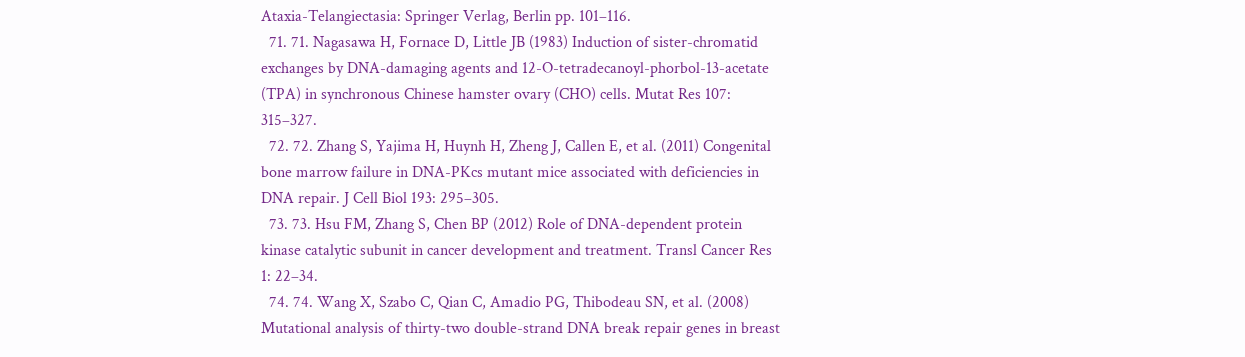Ataxia-Telangiectasia: Springer Verlag, Berlin pp. 101–116.
  71. 71. Nagasawa H, Fornace D, Little JB (1983) Induction of sister-chromatid exchanges by DNA-damaging agents and 12-O-tetradecanoyl-phorbol-13-acetate (TPA) in synchronous Chinese hamster ovary (CHO) cells. Mutat Res 107: 315–327.
  72. 72. Zhang S, Yajima H, Huynh H, Zheng J, Callen E, et al. (2011) Congenital bone marrow failure in DNA-PKcs mutant mice associated with deficiencies in DNA repair. J Cell Biol 193: 295–305.
  73. 73. Hsu FM, Zhang S, Chen BP (2012) Role of DNA-dependent protein kinase catalytic subunit in cancer development and treatment. Transl Cancer Res 1: 22–34.
  74. 74. Wang X, Szabo C, Qian C, Amadio PG, Thibodeau SN, et al. (2008) Mutational analysis of thirty-two double-strand DNA break repair genes in breast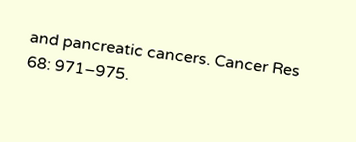and pancreatic cancers. Cancer Res 68: 971–975.